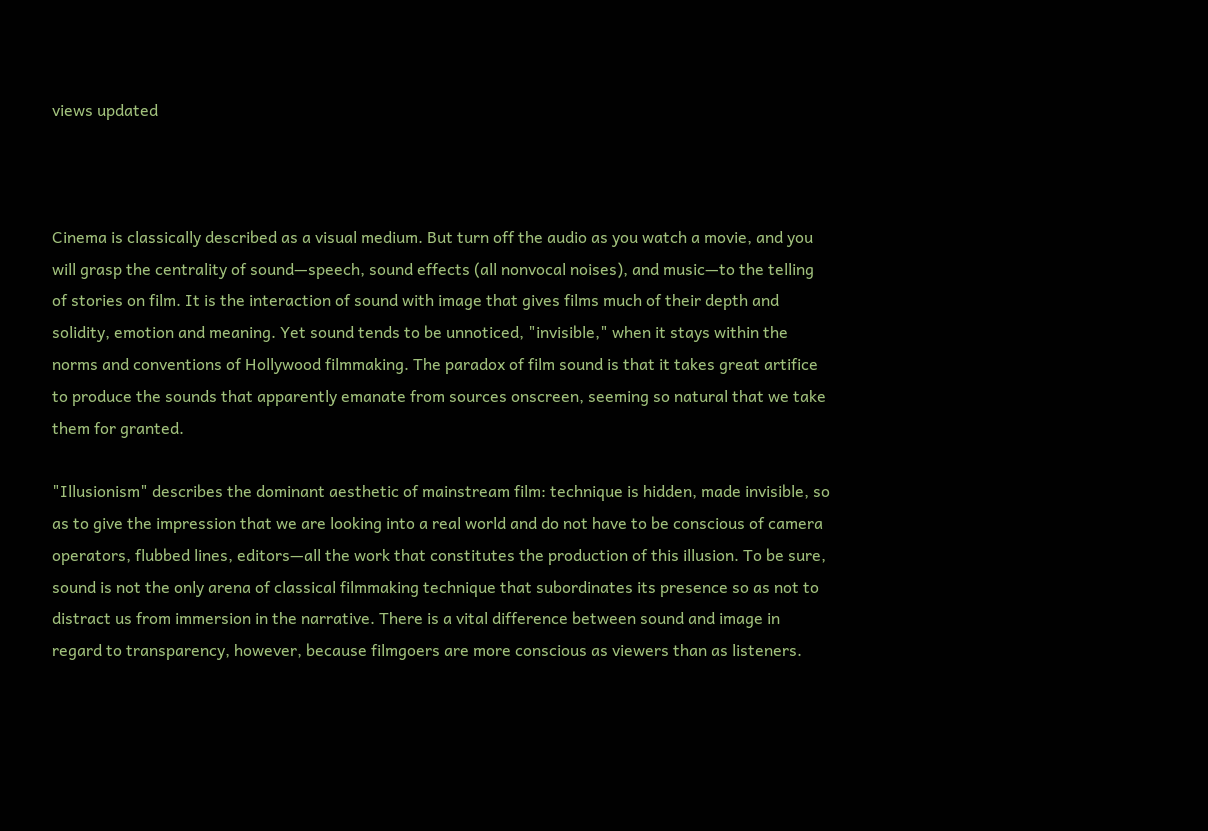views updated



Cinema is classically described as a visual medium. But turn off the audio as you watch a movie, and you will grasp the centrality of sound—speech, sound effects (all nonvocal noises), and music—to the telling of stories on film. It is the interaction of sound with image that gives films much of their depth and solidity, emotion and meaning. Yet sound tends to be unnoticed, "invisible," when it stays within the norms and conventions of Hollywood filmmaking. The paradox of film sound is that it takes great artifice to produce the sounds that apparently emanate from sources onscreen, seeming so natural that we take them for granted.

"Illusionism" describes the dominant aesthetic of mainstream film: technique is hidden, made invisible, so as to give the impression that we are looking into a real world and do not have to be conscious of camera operators, flubbed lines, editors—all the work that constitutes the production of this illusion. To be sure, sound is not the only arena of classical filmmaking technique that subordinates its presence so as not to distract us from immersion in the narrative. There is a vital difference between sound and image in regard to transparency, however, because filmgoers are more conscious as viewers than as listeners.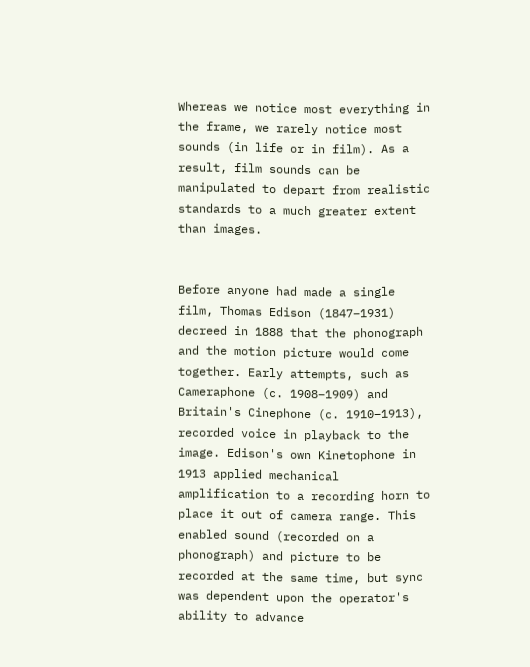Whereas we notice most everything in the frame, we rarely notice most sounds (in life or in film). As a result, film sounds can be manipulated to depart from realistic standards to a much greater extent than images.


Before anyone had made a single film, Thomas Edison (1847–1931) decreed in 1888 that the phonograph and the motion picture would come together. Early attempts, such as Cameraphone (c. 1908–1909) and Britain's Cinephone (c. 1910–1913), recorded voice in playback to the image. Edison's own Kinetophone in 1913 applied mechanical amplification to a recording horn to place it out of camera range. This enabled sound (recorded on a phonograph) and picture to be recorded at the same time, but sync was dependent upon the operator's ability to advance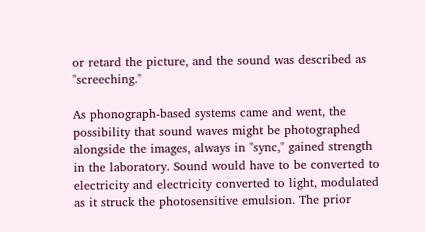or retard the picture, and the sound was described as "screeching."

As phonograph-based systems came and went, the possibility that sound waves might be photographed alongside the images, always in "sync," gained strength in the laboratory. Sound would have to be converted to electricity and electricity converted to light, modulated as it struck the photosensitive emulsion. The prior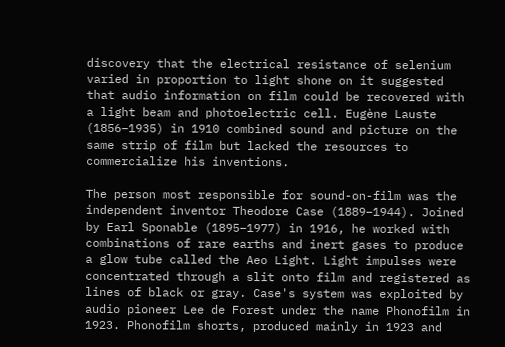discovery that the electrical resistance of selenium varied in proportion to light shone on it suggested that audio information on film could be recovered with a light beam and photoelectric cell. Eugène Lauste (1856–1935) in 1910 combined sound and picture on the same strip of film but lacked the resources to commercialize his inventions.

The person most responsible for sound-on-film was the independent inventor Theodore Case (1889–1944). Joined by Earl Sponable (1895–1977) in 1916, he worked with combinations of rare earths and inert gases to produce a glow tube called the Aeo Light. Light impulses were concentrated through a slit onto film and registered as lines of black or gray. Case's system was exploited by audio pioneer Lee de Forest under the name Phonofilm in 1923. Phonofilm shorts, produced mainly in 1923 and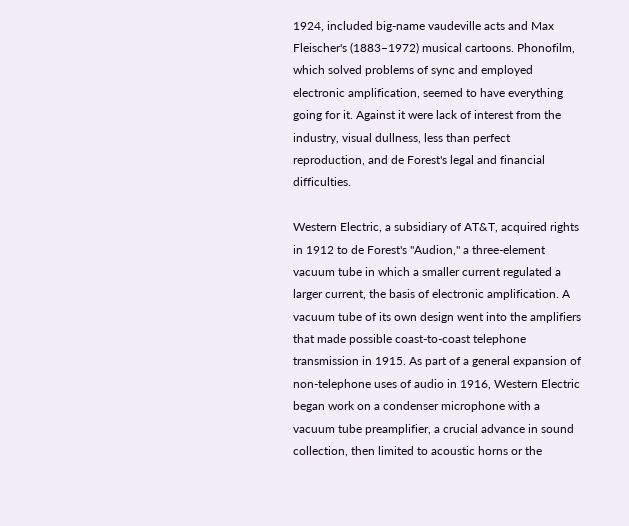1924, included big-name vaudeville acts and Max Fleischer's (1883–1972) musical cartoons. Phonofilm, which solved problems of sync and employed electronic amplification, seemed to have everything going for it. Against it were lack of interest from the industry, visual dullness, less than perfect reproduction, and de Forest's legal and financial difficulties.

Western Electric, a subsidiary of AT&T, acquired rights in 1912 to de Forest's "Audion," a three-element vacuum tube in which a smaller current regulated a larger current, the basis of electronic amplification. A vacuum tube of its own design went into the amplifiers that made possible coast-to-coast telephone transmission in 1915. As part of a general expansion of non-telephone uses of audio in 1916, Western Electric began work on a condenser microphone with a vacuum tube preamplifier, a crucial advance in sound collection, then limited to acoustic horns or the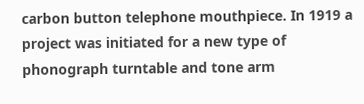carbon button telephone mouthpiece. In 1919 a project was initiated for a new type of phonograph turntable and tone arm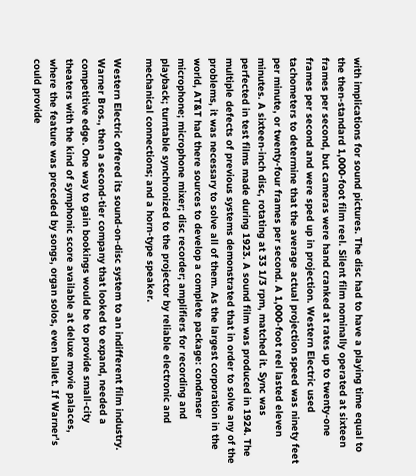with implications for sound pictures. The disc had to have a playing time equal to the then-standard 1,000-foot film reel. Silent film nominally operated at sixteen frames per second, but cameras were hand cranked at rates up to twenty-one frames per second and were sped up in projection. Western Electric used tachometers to determine that the average actual projection speed was ninety feet per minute, or twenty-four frames per second. A 1,000-foot reel lasted eleven minutes. A sixteen-inch disc, rotating at 33 1/3 rpm, matched it. Sync was perfected in test films made during 1923. A sound film was produced in 1924. The multiple defects of previous systems demonstrated that in order to solve any of the problems, it was necessary to solve all of them. As the largest corporation in the world, AT&T had there sources to develop a complete package: condenser microphone; microphone mixer; disc recorder; amplifiers for recording and playback; turntable synchronized to the projector by reliable electronic and mechanical connections; and a horn-type speaker.

Western Electric offered its sound-on-disc system to an indifferent film industry. Warner Bros., then a second-tier company that looked to expand, needed a competitive edge. One way to gain bookings would be to provide small-city theaters with the kind of symphonic score available at deluxe movie palaces, where the feature was preceded by songs, organ solos, even ballet. If Warner's could provide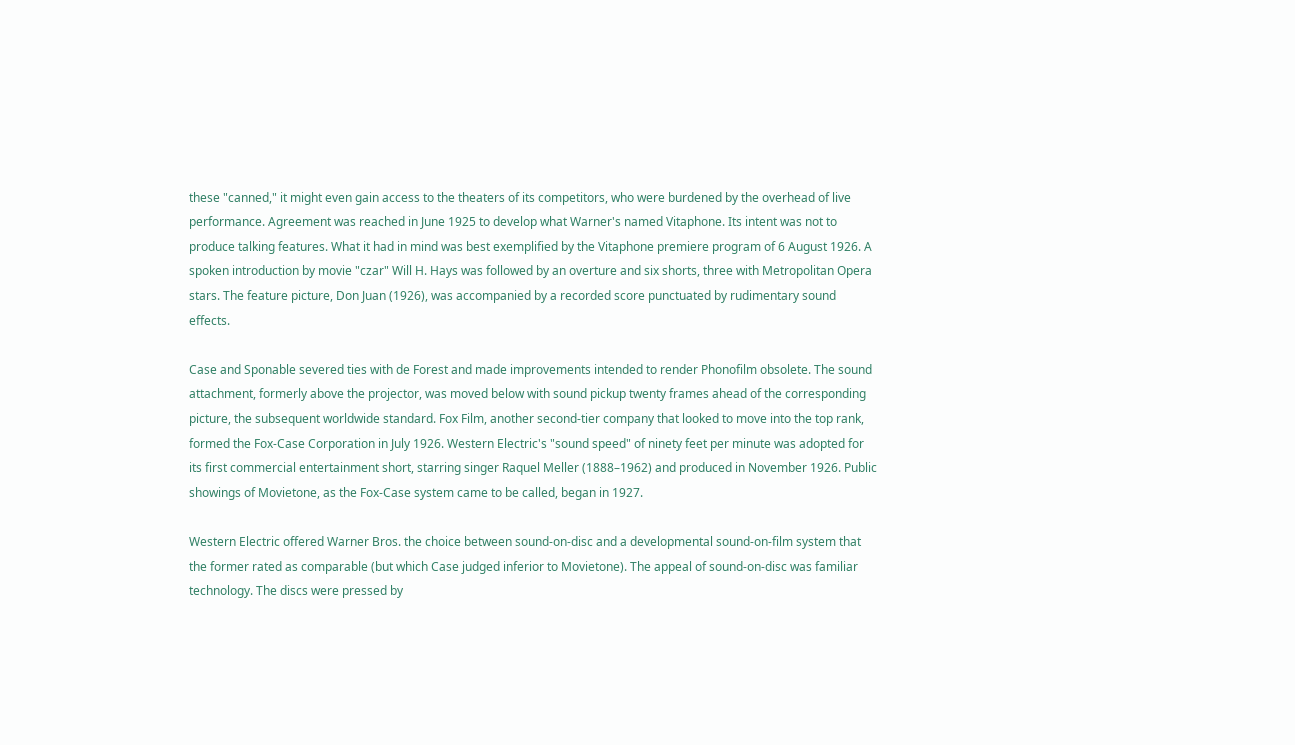these "canned," it might even gain access to the theaters of its competitors, who were burdened by the overhead of live performance. Agreement was reached in June 1925 to develop what Warner's named Vitaphone. Its intent was not to produce talking features. What it had in mind was best exemplified by the Vitaphone premiere program of 6 August 1926. A spoken introduction by movie "czar" Will H. Hays was followed by an overture and six shorts, three with Metropolitan Opera stars. The feature picture, Don Juan (1926), was accompanied by a recorded score punctuated by rudimentary sound effects.

Case and Sponable severed ties with de Forest and made improvements intended to render Phonofilm obsolete. The sound attachment, formerly above the projector, was moved below with sound pickup twenty frames ahead of the corresponding picture, the subsequent worldwide standard. Fox Film, another second-tier company that looked to move into the top rank, formed the Fox-Case Corporation in July 1926. Western Electric's "sound speed" of ninety feet per minute was adopted for its first commercial entertainment short, starring singer Raquel Meller (1888–1962) and produced in November 1926. Public showings of Movietone, as the Fox-Case system came to be called, began in 1927.

Western Electric offered Warner Bros. the choice between sound-on-disc and a developmental sound-on-film system that the former rated as comparable (but which Case judged inferior to Movietone). The appeal of sound-on-disc was familiar technology. The discs were pressed by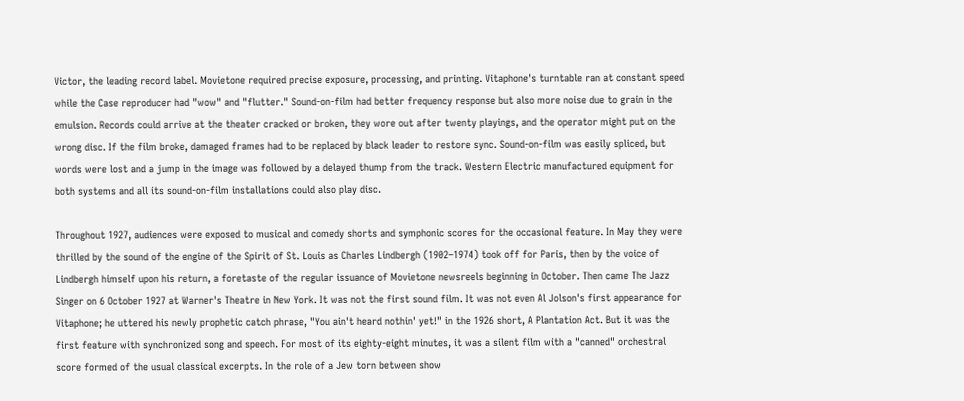Victor, the leading record label. Movietone required precise exposure, processing, and printing. Vitaphone's turntable ran at constant speed while the Case reproducer had "wow" and "flutter." Sound-on-film had better frequency response but also more noise due to grain in the emulsion. Records could arrive at the theater cracked or broken, they wore out after twenty playings, and the operator might put on the wrong disc. If the film broke, damaged frames had to be replaced by black leader to restore sync. Sound-on-film was easily spliced, but words were lost and a jump in the image was followed by a delayed thump from the track. Western Electric manufactured equipment for both systems and all its sound-on-film installations could also play disc.

Throughout 1927, audiences were exposed to musical and comedy shorts and symphonic scores for the occasional feature. In May they were thrilled by the sound of the engine of the Spirit of St. Louis as Charles Lindbergh (1902–1974) took off for Paris, then by the voice of Lindbergh himself upon his return, a foretaste of the regular issuance of Movietone newsreels beginning in October. Then came The Jazz Singer on 6 October 1927 at Warner's Theatre in New York. It was not the first sound film. It was not even Al Jolson's first appearance for Vitaphone; he uttered his newly prophetic catch phrase, "You ain't heard nothin' yet!" in the 1926 short, A Plantation Act. But it was the first feature with synchronized song and speech. For most of its eighty-eight minutes, it was a silent film with a "canned" orchestral score formed of the usual classical excerpts. In the role of a Jew torn between show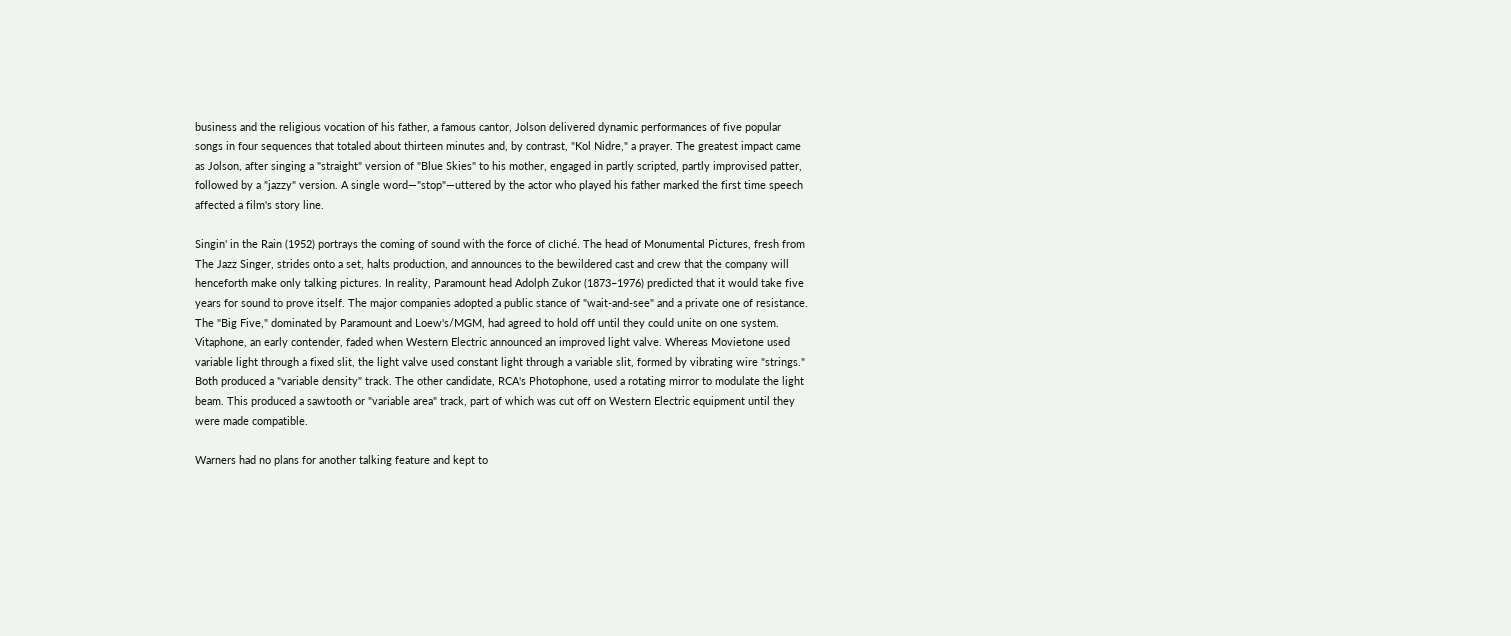business and the religious vocation of his father, a famous cantor, Jolson delivered dynamic performances of five popular songs in four sequences that totaled about thirteen minutes and, by contrast, "Kol Nidre," a prayer. The greatest impact came as Jolson, after singing a "straight" version of "Blue Skies" to his mother, engaged in partly scripted, partly improvised patter, followed by a "jazzy" version. A single word—"stop"—uttered by the actor who played his father marked the first time speech affected a film's story line.

Singin' in the Rain (1952) portrays the coming of sound with the force of cliché. The head of Monumental Pictures, fresh from The Jazz Singer, strides onto a set, halts production, and announces to the bewildered cast and crew that the company will henceforth make only talking pictures. In reality, Paramount head Adolph Zukor (1873–1976) predicted that it would take five years for sound to prove itself. The major companies adopted a public stance of "wait-and-see" and a private one of resistance. The "Big Five," dominated by Paramount and Loew's/MGM, had agreed to hold off until they could unite on one system. Vitaphone, an early contender, faded when Western Electric announced an improved light valve. Whereas Movietone used variable light through a fixed slit, the light valve used constant light through a variable slit, formed by vibrating wire "strings." Both produced a "variable density" track. The other candidate, RCA's Photophone, used a rotating mirror to modulate the light beam. This produced a sawtooth or "variable area" track, part of which was cut off on Western Electric equipment until they were made compatible.

Warners had no plans for another talking feature and kept to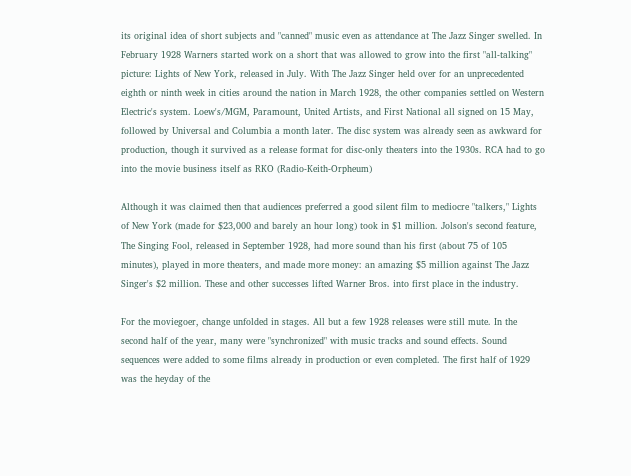its original idea of short subjects and "canned" music even as attendance at The Jazz Singer swelled. In February 1928 Warners started work on a short that was allowed to grow into the first "all-talking" picture: Lights of New York, released in July. With The Jazz Singer held over for an unprecedented eighth or ninth week in cities around the nation in March 1928, the other companies settled on Western Electric's system. Loew's/MGM, Paramount, United Artists, and First National all signed on 15 May, followed by Universal and Columbia a month later. The disc system was already seen as awkward for production, though it survived as a release format for disc-only theaters into the 1930s. RCA had to go into the movie business itself as RKO (Radio-Keith-Orpheum)

Although it was claimed then that audiences preferred a good silent film to mediocre "talkers," Lights of New York (made for $23,000 and barely an hour long) took in $1 million. Jolson's second feature, The Singing Fool, released in September 1928, had more sound than his first (about 75 of 105 minutes), played in more theaters, and made more money: an amazing $5 million against The Jazz Singer's $2 million. These and other successes lifted Warner Bros. into first place in the industry.

For the moviegoer, change unfolded in stages. All but a few 1928 releases were still mute. In the second half of the year, many were "synchronized" with music tracks and sound effects. Sound sequences were added to some films already in production or even completed. The first half of 1929 was the heyday of the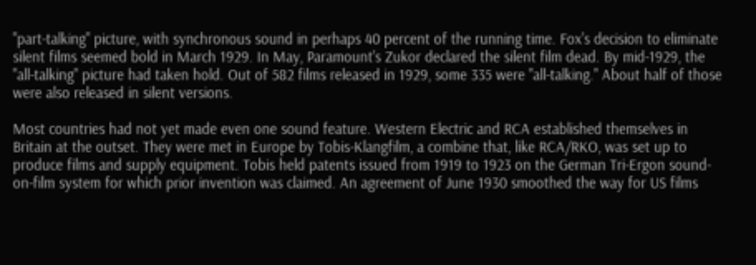"part-talking" picture, with synchronous sound in perhaps 40 percent of the running time. Fox's decision to eliminate silent films seemed bold in March 1929. In May, Paramount's Zukor declared the silent film dead. By mid-1929, the "all-talking" picture had taken hold. Out of 582 films released in 1929, some 335 were "all-talking." About half of those were also released in silent versions.

Most countries had not yet made even one sound feature. Western Electric and RCA established themselves in Britain at the outset. They were met in Europe by Tobis-Klangfilm, a combine that, like RCA/RKO, was set up to produce films and supply equipment. Tobis held patents issued from 1919 to 1923 on the German Tri-Ergon sound-on-film system for which prior invention was claimed. An agreement of June 1930 smoothed the way for US films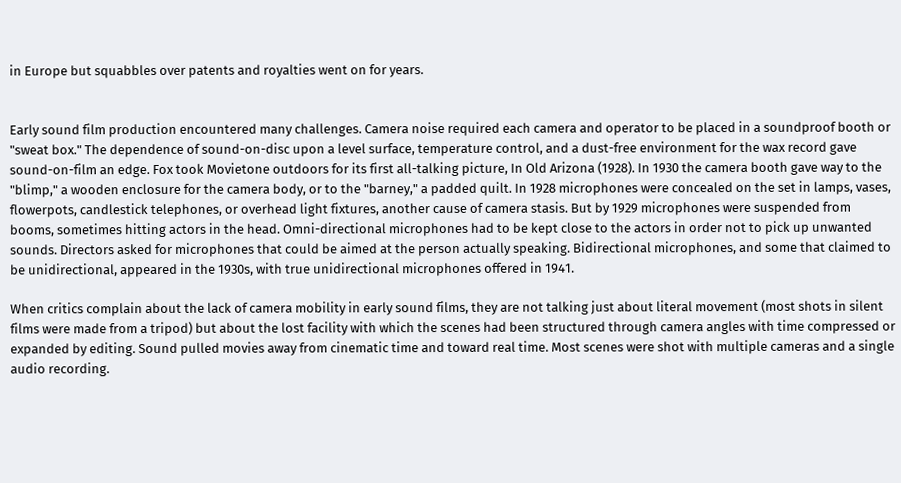in Europe but squabbles over patents and royalties went on for years.


Early sound film production encountered many challenges. Camera noise required each camera and operator to be placed in a soundproof booth or "sweat box." The dependence of sound-on-disc upon a level surface, temperature control, and a dust-free environment for the wax record gave sound-on-film an edge. Fox took Movietone outdoors for its first all-talking picture, In Old Arizona (1928). In 1930 the camera booth gave way to the "blimp," a wooden enclosure for the camera body, or to the "barney," a padded quilt. In 1928 microphones were concealed on the set in lamps, vases, flowerpots, candlestick telephones, or overhead light fixtures, another cause of camera stasis. But by 1929 microphones were suspended from booms, sometimes hitting actors in the head. Omni-directional microphones had to be kept close to the actors in order not to pick up unwanted sounds. Directors asked for microphones that could be aimed at the person actually speaking. Bidirectional microphones, and some that claimed to be unidirectional, appeared in the 1930s, with true unidirectional microphones offered in 1941.

When critics complain about the lack of camera mobility in early sound films, they are not talking just about literal movement (most shots in silent films were made from a tripod) but about the lost facility with which the scenes had been structured through camera angles with time compressed or expanded by editing. Sound pulled movies away from cinematic time and toward real time. Most scenes were shot with multiple cameras and a single audio recording.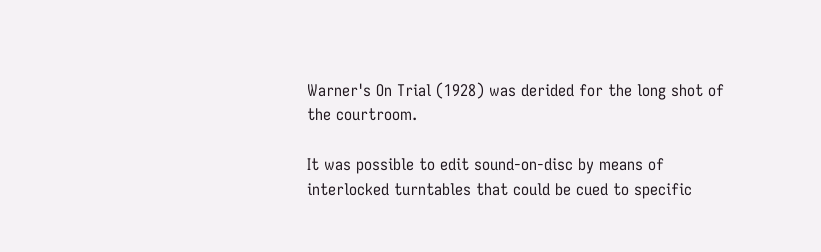Warner's On Trial (1928) was derided for the long shot of the courtroom.

It was possible to edit sound-on-disc by means of interlocked turntables that could be cued to specific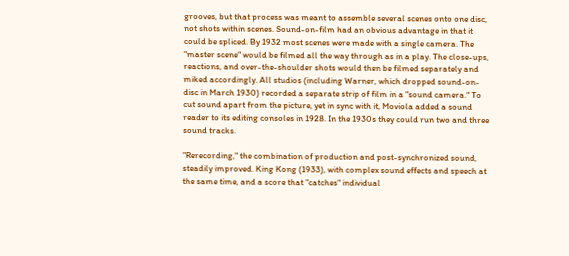grooves, but that process was meant to assemble several scenes onto one disc, not shots within scenes. Sound-on-film had an obvious advantage in that it could be spliced. By 1932 most scenes were made with a single camera. The "master scene" would be filmed all the way through as in a play. The close-ups, reactions, and over-the-shoulder shots would then be filmed separately and miked accordingly. All studios (including Warner, which dropped sound-on-disc in March 1930) recorded a separate strip of film in a "sound camera." To cut sound apart from the picture, yet in sync with it, Moviola added a sound reader to its editing consoles in 1928. In the 1930s they could run two and three sound tracks.

"Rerecording," the combination of production and post-synchronized sound, steadily improved. King Kong (1933), with complex sound effects and speech at the same time, and a score that "catches" individual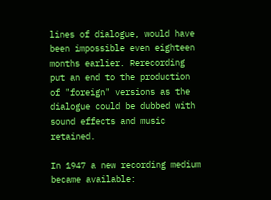lines of dialogue, would have been impossible even eighteen months earlier. Rerecording put an end to the production of "foreign" versions as the dialogue could be dubbed with sound effects and music retained.

In 1947 a new recording medium became available: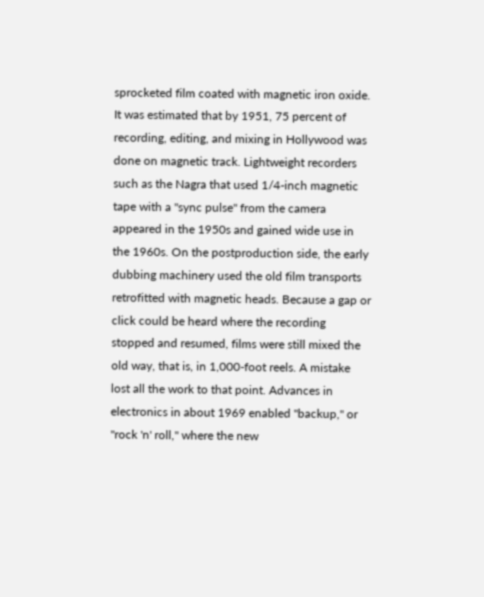sprocketed film coated with magnetic iron oxide. It was estimated that by 1951, 75 percent of recording, editing, and mixing in Hollywood was done on magnetic track. Lightweight recorders such as the Nagra that used 1/4-inch magnetic tape with a "sync pulse" from the camera appeared in the 1950s and gained wide use in the 1960s. On the postproduction side, the early dubbing machinery used the old film transports retrofitted with magnetic heads. Because a gap or click could be heard where the recording stopped and resumed, films were still mixed the old way, that is, in 1,000-foot reels. A mistake lost all the work to that point. Advances in electronics in about 1969 enabled "backup," or "rock 'n' roll," where the new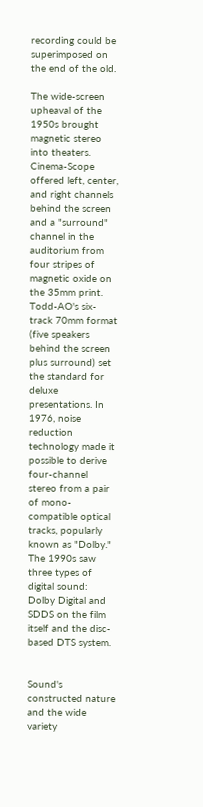recording could be superimposed on the end of the old.

The wide-screen upheaval of the 1950s brought magnetic stereo into theaters. Cinema-Scope offered left, center, and right channels behind the screen and a "surround" channel in the auditorium from four stripes of magnetic oxide on the 35mm print. Todd-AO's six-track 70mm format (five speakers behind the screen plus surround) set the standard for deluxe presentations. In 1976, noise reduction technology made it possible to derive four-channel stereo from a pair of mono-compatible optical tracks, popularly known as "Dolby." The 1990s saw three types of digital sound: Dolby Digital and SDDS on the film itself and the disc-based DTS system.


Sound's constructed nature and the wide variety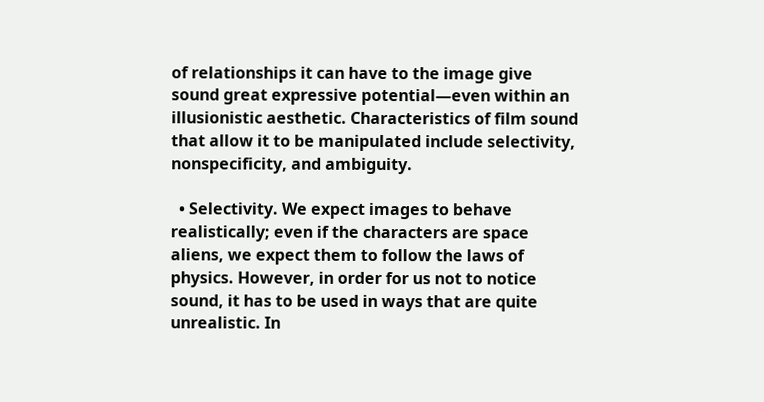of relationships it can have to the image give sound great expressive potential—even within an illusionistic aesthetic. Characteristics of film sound that allow it to be manipulated include selectivity, nonspecificity, and ambiguity.

  • Selectivity. We expect images to behave realistically; even if the characters are space aliens, we expect them to follow the laws of physics. However, in order for us not to notice sound, it has to be used in ways that are quite unrealistic. In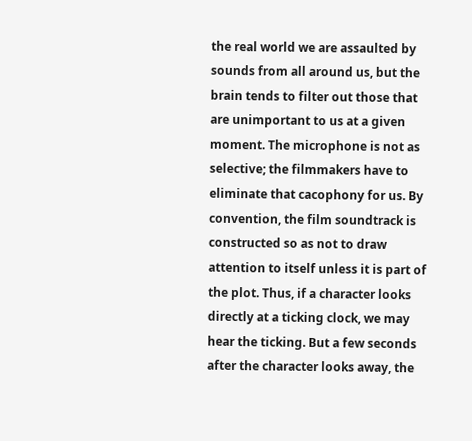the real world we are assaulted by sounds from all around us, but the brain tends to filter out those that are unimportant to us at a given moment. The microphone is not as selective; the filmmakers have to eliminate that cacophony for us. By convention, the film soundtrack is constructed so as not to draw attention to itself unless it is part of the plot. Thus, if a character looks directly at a ticking clock, we may hear the ticking. But a few seconds after the character looks away, the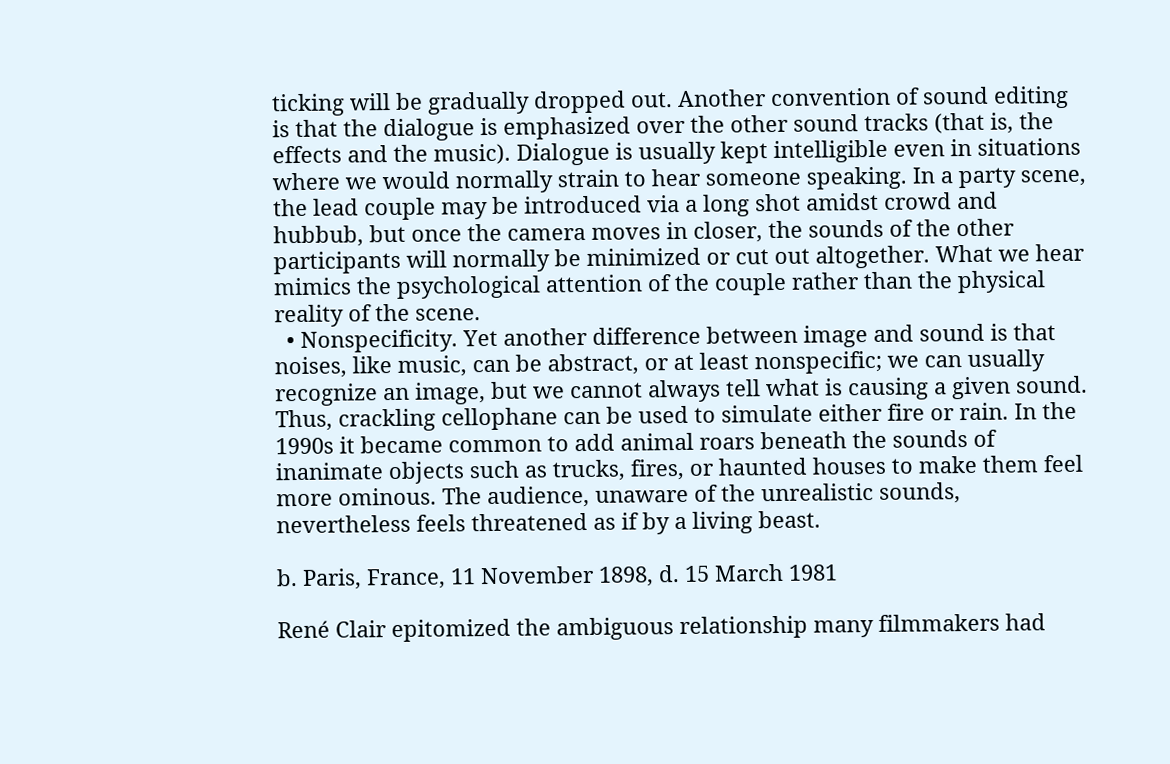ticking will be gradually dropped out. Another convention of sound editing is that the dialogue is emphasized over the other sound tracks (that is, the effects and the music). Dialogue is usually kept intelligible even in situations where we would normally strain to hear someone speaking. In a party scene, the lead couple may be introduced via a long shot amidst crowd and hubbub, but once the camera moves in closer, the sounds of the other participants will normally be minimized or cut out altogether. What we hear mimics the psychological attention of the couple rather than the physical reality of the scene.
  • Nonspecificity. Yet another difference between image and sound is that noises, like music, can be abstract, or at least nonspecific; we can usually recognize an image, but we cannot always tell what is causing a given sound. Thus, crackling cellophane can be used to simulate either fire or rain. In the 1990s it became common to add animal roars beneath the sounds of inanimate objects such as trucks, fires, or haunted houses to make them feel more ominous. The audience, unaware of the unrealistic sounds, nevertheless feels threatened as if by a living beast.

b. Paris, France, 11 November 1898, d. 15 March 1981

René Clair epitomized the ambiguous relationship many filmmakers had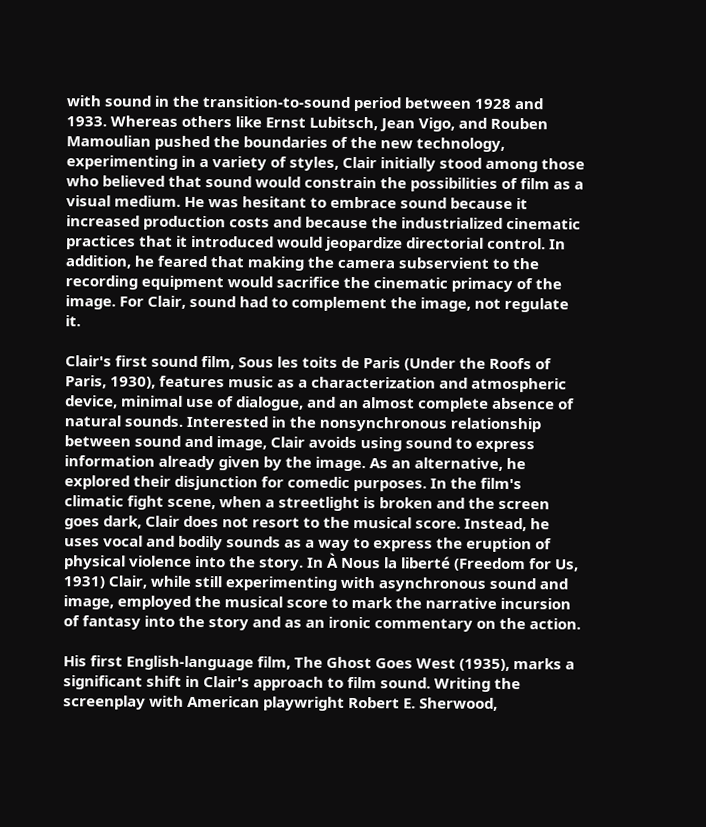with sound in the transition-to-sound period between 1928 and 1933. Whereas others like Ernst Lubitsch, Jean Vigo, and Rouben Mamoulian pushed the boundaries of the new technology, experimenting in a variety of styles, Clair initially stood among those who believed that sound would constrain the possibilities of film as a visual medium. He was hesitant to embrace sound because it increased production costs and because the industrialized cinematic practices that it introduced would jeopardize directorial control. In addition, he feared that making the camera subservient to the recording equipment would sacrifice the cinematic primacy of the image. For Clair, sound had to complement the image, not regulate it.

Clair's first sound film, Sous les toits de Paris (Under the Roofs of Paris, 1930), features music as a characterization and atmospheric device, minimal use of dialogue, and an almost complete absence of natural sounds. Interested in the nonsynchronous relationship between sound and image, Clair avoids using sound to express information already given by the image. As an alternative, he explored their disjunction for comedic purposes. In the film's climatic fight scene, when a streetlight is broken and the screen goes dark, Clair does not resort to the musical score. Instead, he uses vocal and bodily sounds as a way to express the eruption of physical violence into the story. In À Nous la liberté (Freedom for Us, 1931) Clair, while still experimenting with asynchronous sound and image, employed the musical score to mark the narrative incursion of fantasy into the story and as an ironic commentary on the action.

His first English-language film, The Ghost Goes West (1935), marks a significant shift in Clair's approach to film sound. Writing the screenplay with American playwright Robert E. Sherwood,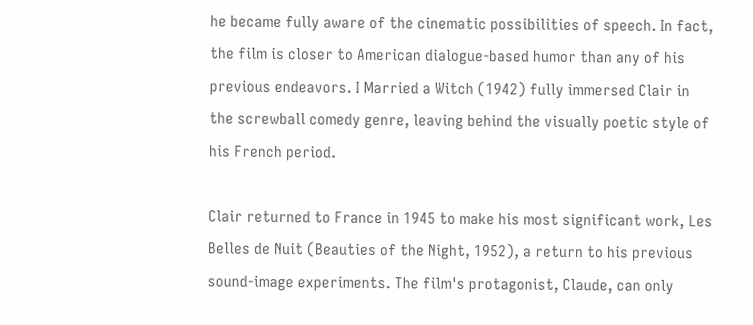he became fully aware of the cinematic possibilities of speech. In fact, the film is closer to American dialogue-based humor than any of his previous endeavors. I Married a Witch (1942) fully immersed Clair in the screwball comedy genre, leaving behind the visually poetic style of his French period.

Clair returned to France in 1945 to make his most significant work, Les Belles de Nuit (Beauties of the Night, 1952), a return to his previous sound-image experiments. The film's protagonist, Claude, can only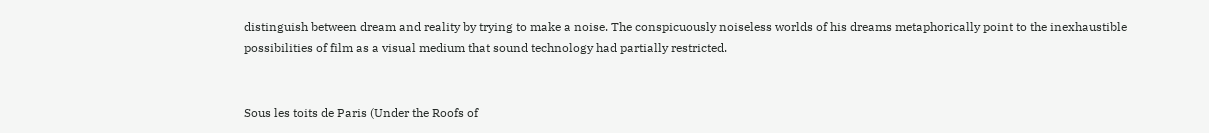distinguish between dream and reality by trying to make a noise. The conspicuously noiseless worlds of his dreams metaphorically point to the inexhaustible possibilities of film as a visual medium that sound technology had partially restricted.


Sous les toits de Paris (Under the Roofs of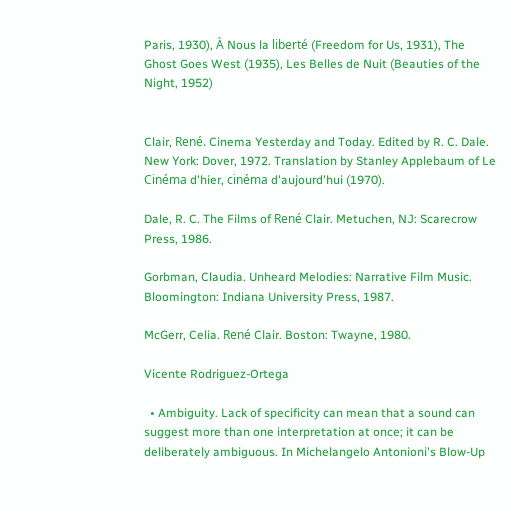Paris, 1930), À Nous la liberté (Freedom for Us, 1931), The Ghost Goes West (1935), Les Belles de Nuit (Beauties of the Night, 1952)


Clair, René. Cinema Yesterday and Today. Edited by R. C. Dale. New York: Dover, 1972. Translation by Stanley Applebaum of Le Cinéma d'hier, cinéma d'aujourd'hui (1970).

Dale, R. C. The Films of René Clair. Metuchen, NJ: Scarecrow Press, 1986.

Gorbman, Claudia. Unheard Melodies: Narrative Film Music. Bloomington: Indiana University Press, 1987.

McGerr, Celia. René Clair. Boston: Twayne, 1980.

Vicente Rodriguez-Ortega

  • Ambiguity. Lack of specificity can mean that a sound can suggest more than one interpretation at once; it can be deliberately ambiguous. In Michelangelo Antonioni's Blow-Up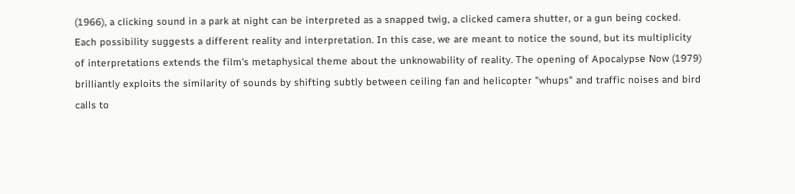(1966), a clicking sound in a park at night can be interpreted as a snapped twig, a clicked camera shutter, or a gun being cocked. Each possibility suggests a different reality and interpretation. In this case, we are meant to notice the sound, but its multiplicity of interpretations extends the film's metaphysical theme about the unknowability of reality. The opening of Apocalypse Now (1979) brilliantly exploits the similarity of sounds by shifting subtly between ceiling fan and helicopter "whups" and traffic noises and bird calls to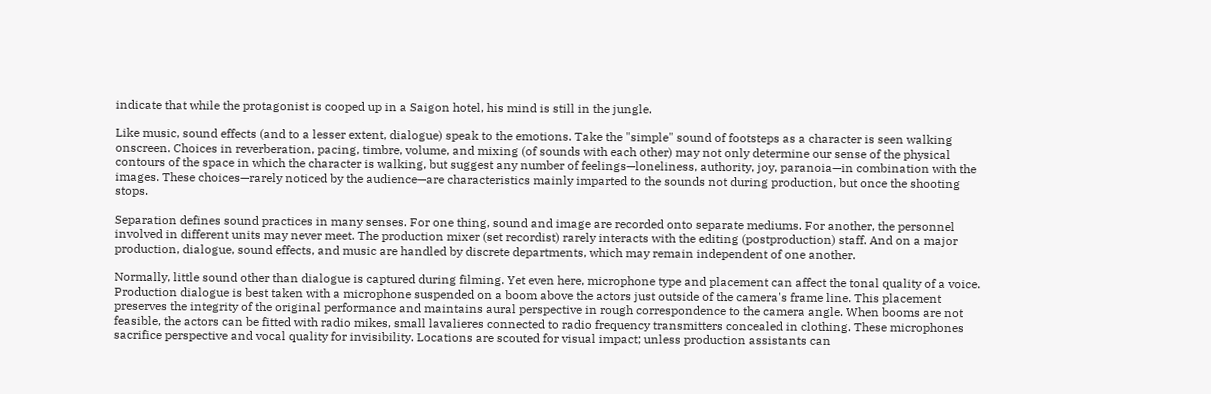indicate that while the protagonist is cooped up in a Saigon hotel, his mind is still in the jungle.

Like music, sound effects (and to a lesser extent, dialogue) speak to the emotions. Take the "simple" sound of footsteps as a character is seen walking onscreen. Choices in reverberation, pacing, timbre, volume, and mixing (of sounds with each other) may not only determine our sense of the physical contours of the space in which the character is walking, but suggest any number of feelings—loneliness, authority, joy, paranoia—in combination with the images. These choices—rarely noticed by the audience—are characteristics mainly imparted to the sounds not during production, but once the shooting stops.

Separation defines sound practices in many senses. For one thing, sound and image are recorded onto separate mediums. For another, the personnel involved in different units may never meet. The production mixer (set recordist) rarely interacts with the editing (postproduction) staff. And on a major production, dialogue, sound effects, and music are handled by discrete departments, which may remain independent of one another.

Normally, little sound other than dialogue is captured during filming. Yet even here, microphone type and placement can affect the tonal quality of a voice. Production dialogue is best taken with a microphone suspended on a boom above the actors just outside of the camera's frame line. This placement preserves the integrity of the original performance and maintains aural perspective in rough correspondence to the camera angle. When booms are not feasible, the actors can be fitted with radio mikes, small lavalieres connected to radio frequency transmitters concealed in clothing. These microphones sacrifice perspective and vocal quality for invisibility. Locations are scouted for visual impact; unless production assistants can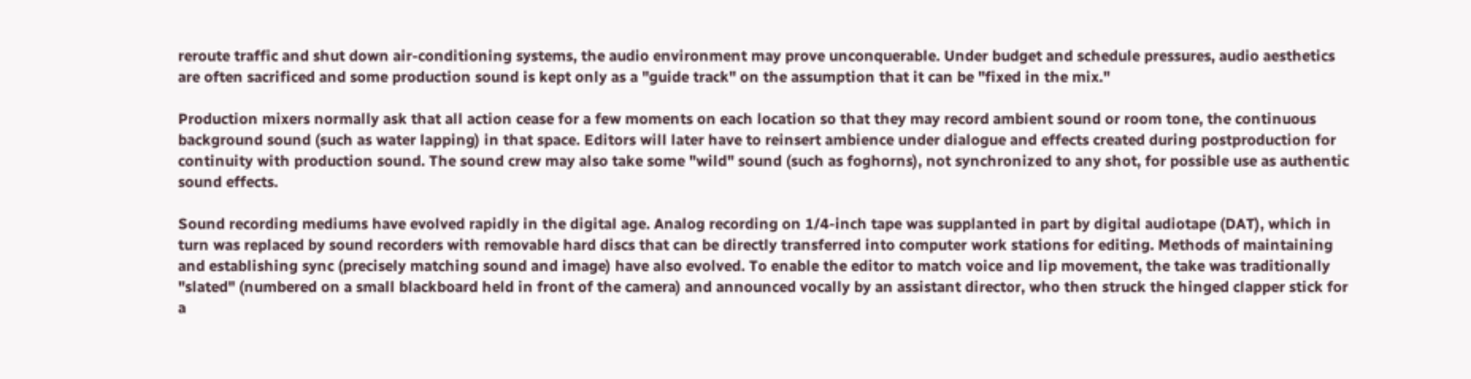reroute traffic and shut down air-conditioning systems, the audio environment may prove unconquerable. Under budget and schedule pressures, audio aesthetics are often sacrificed and some production sound is kept only as a "guide track" on the assumption that it can be "fixed in the mix."

Production mixers normally ask that all action cease for a few moments on each location so that they may record ambient sound or room tone, the continuous background sound (such as water lapping) in that space. Editors will later have to reinsert ambience under dialogue and effects created during postproduction for continuity with production sound. The sound crew may also take some "wild" sound (such as foghorns), not synchronized to any shot, for possible use as authentic sound effects.

Sound recording mediums have evolved rapidly in the digital age. Analog recording on 1/4-inch tape was supplanted in part by digital audiotape (DAT), which in turn was replaced by sound recorders with removable hard discs that can be directly transferred into computer work stations for editing. Methods of maintaining and establishing sync (precisely matching sound and image) have also evolved. To enable the editor to match voice and lip movement, the take was traditionally "slated" (numbered on a small blackboard held in front of the camera) and announced vocally by an assistant director, who then struck the hinged clapper stick for a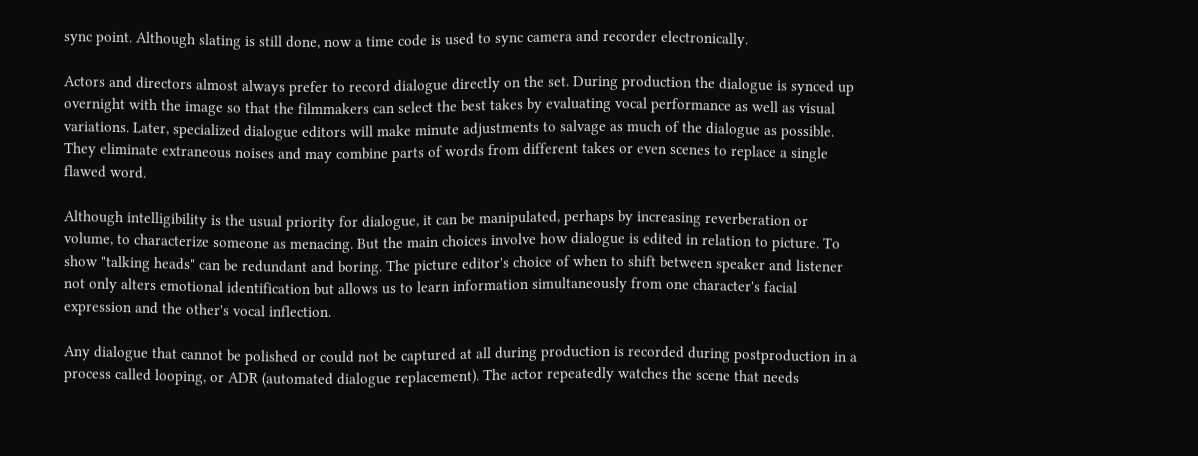sync point. Although slating is still done, now a time code is used to sync camera and recorder electronically.

Actors and directors almost always prefer to record dialogue directly on the set. During production the dialogue is synced up overnight with the image so that the filmmakers can select the best takes by evaluating vocal performance as well as visual variations. Later, specialized dialogue editors will make minute adjustments to salvage as much of the dialogue as possible. They eliminate extraneous noises and may combine parts of words from different takes or even scenes to replace a single flawed word.

Although intelligibility is the usual priority for dialogue, it can be manipulated, perhaps by increasing reverberation or volume, to characterize someone as menacing. But the main choices involve how dialogue is edited in relation to picture. To show "talking heads" can be redundant and boring. The picture editor's choice of when to shift between speaker and listener not only alters emotional identification but allows us to learn information simultaneously from one character's facial expression and the other's vocal inflection.

Any dialogue that cannot be polished or could not be captured at all during production is recorded during postproduction in a process called looping, or ADR (automated dialogue replacement). The actor repeatedly watches the scene that needs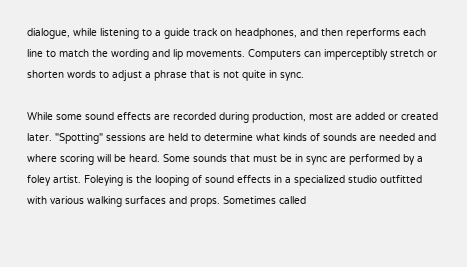dialogue, while listening to a guide track on headphones, and then reperforms each line to match the wording and lip movements. Computers can imperceptibly stretch or shorten words to adjust a phrase that is not quite in sync.

While some sound effects are recorded during production, most are added or created later. "Spotting" sessions are held to determine what kinds of sounds are needed and where scoring will be heard. Some sounds that must be in sync are performed by a foley artist. Foleying is the looping of sound effects in a specialized studio outfitted with various walking surfaces and props. Sometimes called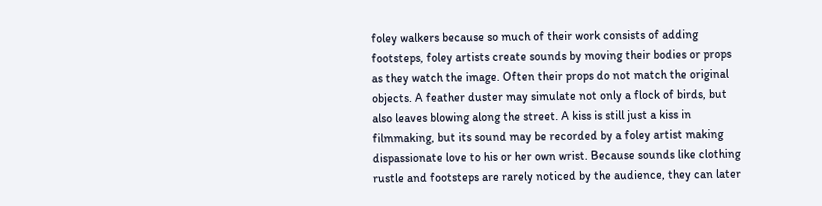foley walkers because so much of their work consists of adding footsteps, foley artists create sounds by moving their bodies or props as they watch the image. Often their props do not match the original objects. A feather duster may simulate not only a flock of birds, but also leaves blowing along the street. A kiss is still just a kiss in filmmaking, but its sound may be recorded by a foley artist making dispassionate love to his or her own wrist. Because sounds like clothing rustle and footsteps are rarely noticed by the audience, they can later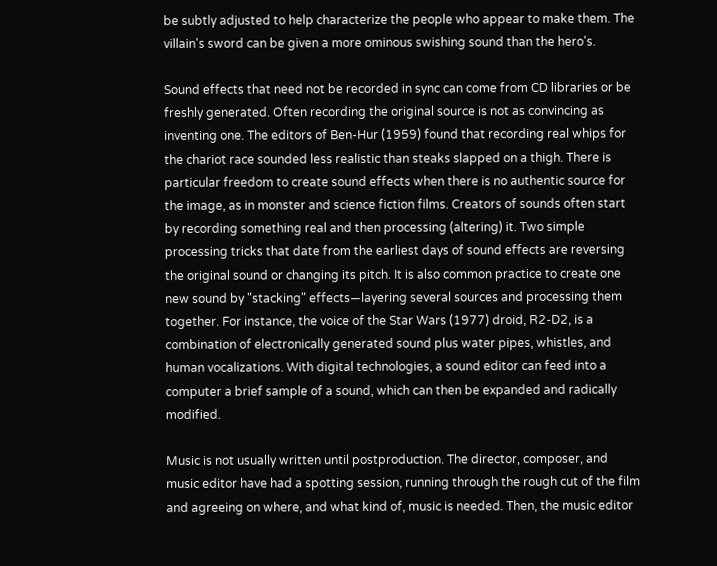be subtly adjusted to help characterize the people who appear to make them. The villain's sword can be given a more ominous swishing sound than the hero's.

Sound effects that need not be recorded in sync can come from CD libraries or be freshly generated. Often recording the original source is not as convincing as inventing one. The editors of Ben-Hur (1959) found that recording real whips for the chariot race sounded less realistic than steaks slapped on a thigh. There is particular freedom to create sound effects when there is no authentic source for the image, as in monster and science fiction films. Creators of sounds often start by recording something real and then processing (altering) it. Two simple processing tricks that date from the earliest days of sound effects are reversing the original sound or changing its pitch. It is also common practice to create one new sound by "stacking" effects—layering several sources and processing them together. For instance, the voice of the Star Wars (1977) droid, R2-D2, is a combination of electronically generated sound plus water pipes, whistles, and human vocalizations. With digital technologies, a sound editor can feed into a computer a brief sample of a sound, which can then be expanded and radically modified.

Music is not usually written until postproduction. The director, composer, and music editor have had a spotting session, running through the rough cut of the film and agreeing on where, and what kind of, music is needed. Then, the music editor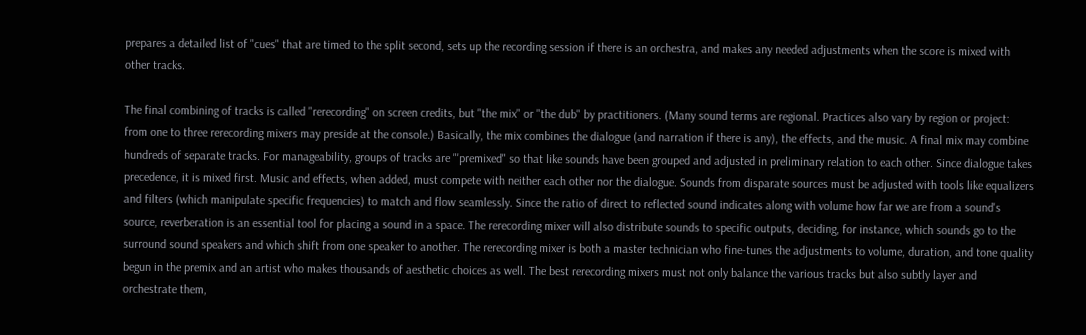prepares a detailed list of "cues" that are timed to the split second, sets up the recording session if there is an orchestra, and makes any needed adjustments when the score is mixed with other tracks.

The final combining of tracks is called "rerecording" on screen credits, but "the mix" or "the dub" by practitioners. (Many sound terms are regional. Practices also vary by region or project: from one to three rerecording mixers may preside at the console.) Basically, the mix combines the dialogue (and narration if there is any), the effects, and the music. A final mix may combine hundreds of separate tracks. For manageability, groups of tracks are "'premixed" so that like sounds have been grouped and adjusted in preliminary relation to each other. Since dialogue takes precedence, it is mixed first. Music and effects, when added, must compete with neither each other nor the dialogue. Sounds from disparate sources must be adjusted with tools like equalizers and filters (which manipulate specific frequencies) to match and flow seamlessly. Since the ratio of direct to reflected sound indicates along with volume how far we are from a sound's source, reverberation is an essential tool for placing a sound in a space. The rerecording mixer will also distribute sounds to specific outputs, deciding, for instance, which sounds go to the surround sound speakers and which shift from one speaker to another. The rerecording mixer is both a master technician who fine-tunes the adjustments to volume, duration, and tone quality begun in the premix and an artist who makes thousands of aesthetic choices as well. The best rerecording mixers must not only balance the various tracks but also subtly layer and orchestrate them,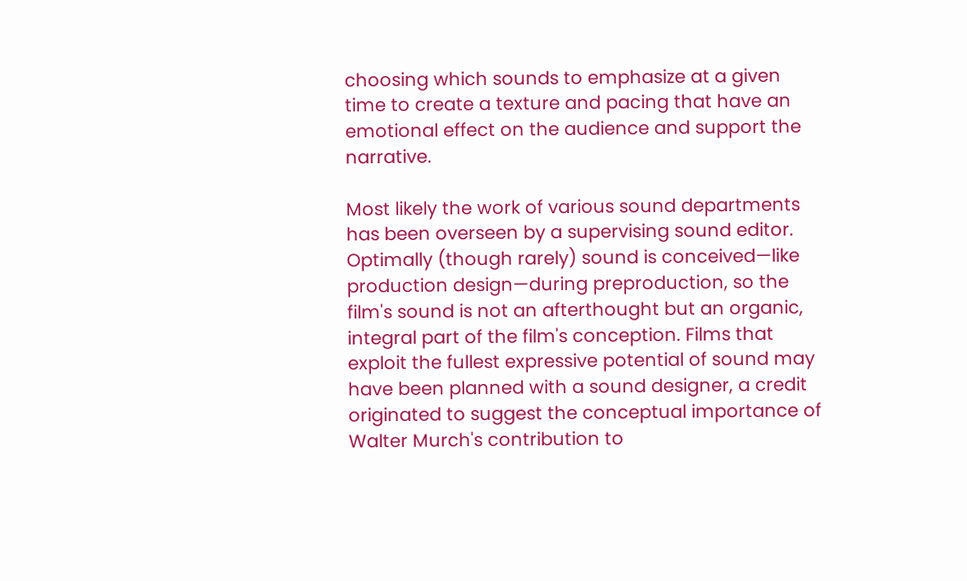choosing which sounds to emphasize at a given time to create a texture and pacing that have an emotional effect on the audience and support the narrative.

Most likely the work of various sound departments has been overseen by a supervising sound editor. Optimally (though rarely) sound is conceived—like production design—during preproduction, so the film's sound is not an afterthought but an organic, integral part of the film's conception. Films that exploit the fullest expressive potential of sound may have been planned with a sound designer, a credit originated to suggest the conceptual importance of Walter Murch's contribution to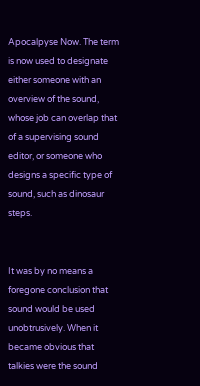Apocalpyse Now. The term is now used to designate either someone with an overview of the sound, whose job can overlap that of a supervising sound editor, or someone who designs a specific type of sound, such as dinosaur steps.


It was by no means a foregone conclusion that sound would be used unobtrusively. When it became obvious that talkies were the sound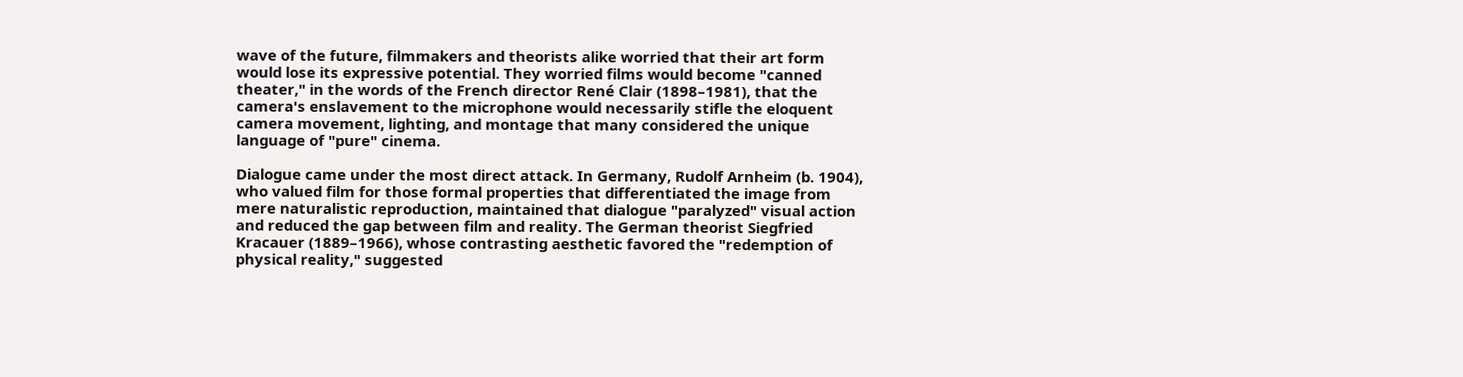wave of the future, filmmakers and theorists alike worried that their art form would lose its expressive potential. They worried films would become "canned theater," in the words of the French director René Clair (1898–1981), that the camera's enslavement to the microphone would necessarily stifle the eloquent camera movement, lighting, and montage that many considered the unique language of "pure" cinema.

Dialogue came under the most direct attack. In Germany, Rudolf Arnheim (b. 1904), who valued film for those formal properties that differentiated the image from mere naturalistic reproduction, maintained that dialogue "paralyzed" visual action and reduced the gap between film and reality. The German theorist Siegfried Kracauer (1889–1966), whose contrasting aesthetic favored the "redemption of physical reality," suggested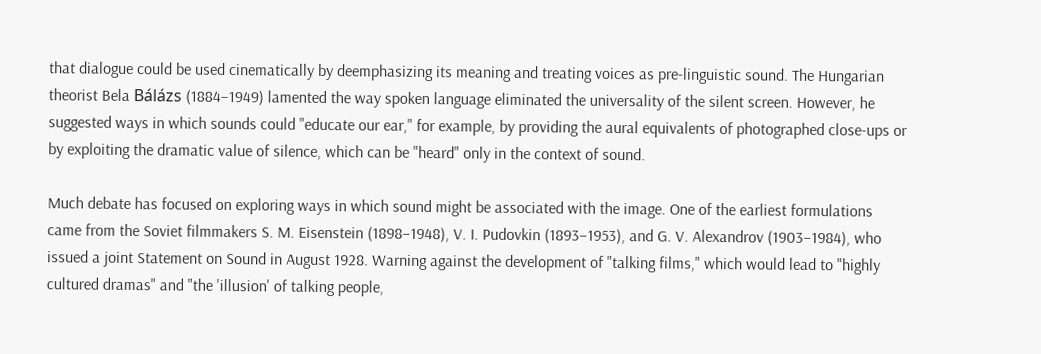that dialogue could be used cinematically by deemphasizing its meaning and treating voices as pre-linguistic sound. The Hungarian theorist Bela Bálázs (1884–1949) lamented the way spoken language eliminated the universality of the silent screen. However, he suggested ways in which sounds could "educate our ear," for example, by providing the aural equivalents of photographed close-ups or by exploiting the dramatic value of silence, which can be "heard" only in the context of sound.

Much debate has focused on exploring ways in which sound might be associated with the image. One of the earliest formulations came from the Soviet filmmakers S. M. Eisenstein (1898–1948), V. I. Pudovkin (1893–1953), and G. V. Alexandrov (1903–1984), who issued a joint Statement on Sound in August 1928. Warning against the development of "talking films," which would lead to "highly cultured dramas" and "the 'illusion' of talking people,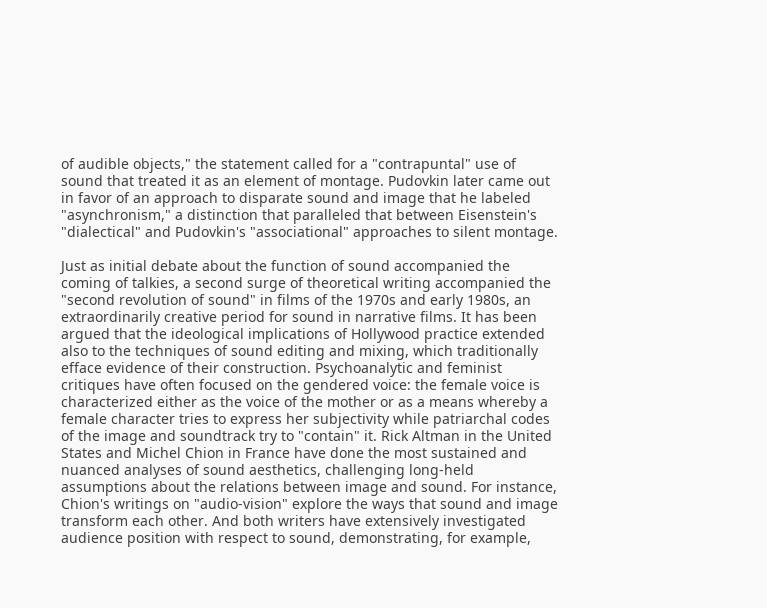of audible objects," the statement called for a "contrapuntal" use of sound that treated it as an element of montage. Pudovkin later came out in favor of an approach to disparate sound and image that he labeled "asynchronism," a distinction that paralleled that between Eisenstein's "dialectical" and Pudovkin's "associational" approaches to silent montage.

Just as initial debate about the function of sound accompanied the coming of talkies, a second surge of theoretical writing accompanied the "second revolution of sound" in films of the 1970s and early 1980s, an extraordinarily creative period for sound in narrative films. It has been argued that the ideological implications of Hollywood practice extended also to the techniques of sound editing and mixing, which traditionally efface evidence of their construction. Psychoanalytic and feminist critiques have often focused on the gendered voice: the female voice is characterized either as the voice of the mother or as a means whereby a female character tries to express her subjectivity while patriarchal codes of the image and soundtrack try to "contain" it. Rick Altman in the United States and Michel Chion in France have done the most sustained and nuanced analyses of sound aesthetics, challenging long-held assumptions about the relations between image and sound. For instance, Chion's writings on "audio-vision" explore the ways that sound and image transform each other. And both writers have extensively investigated audience position with respect to sound, demonstrating, for example,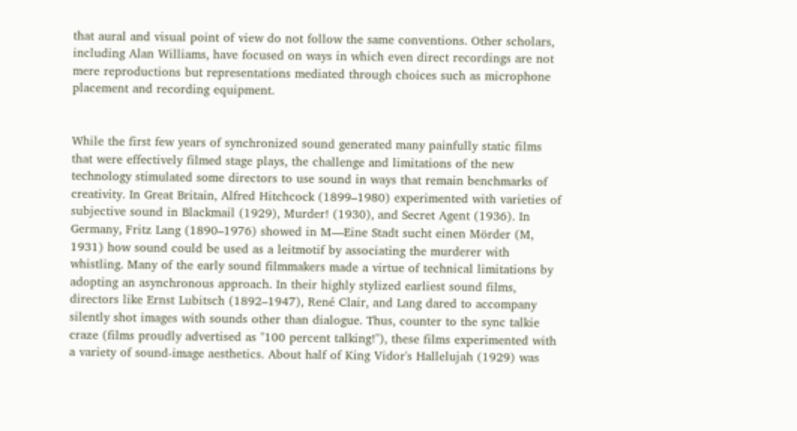that aural and visual point of view do not follow the same conventions. Other scholars, including Alan Williams, have focused on ways in which even direct recordings are not mere reproductions but representations mediated through choices such as microphone placement and recording equipment.


While the first few years of synchronized sound generated many painfully static films that were effectively filmed stage plays, the challenge and limitations of the new technology stimulated some directors to use sound in ways that remain benchmarks of creativity. In Great Britain, Alfred Hitchcock (1899–1980) experimented with varieties of subjective sound in Blackmail (1929), Murder! (1930), and Secret Agent (1936). In Germany, Fritz Lang (1890–1976) showed in M—Eine Stadt sucht einen Mörder (M, 1931) how sound could be used as a leitmotif by associating the murderer with whistling. Many of the early sound filmmakers made a virtue of technical limitations by adopting an asynchronous approach. In their highly stylized earliest sound films, directors like Ernst Lubitsch (1892–1947), René Clair, and Lang dared to accompany silently shot images with sounds other than dialogue. Thus, counter to the sync talkie craze (films proudly advertised as "100 percent talking!"), these films experimented with a variety of sound-image aesthetics. About half of King Vidor's Hallelujah (1929) was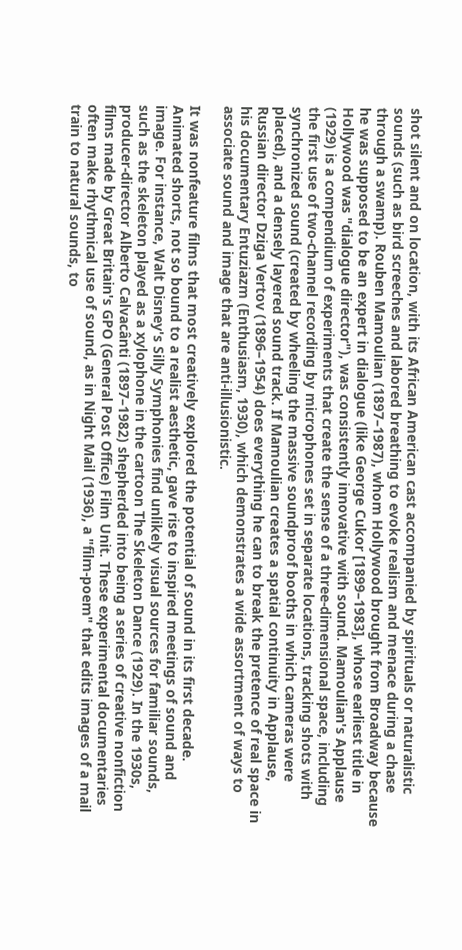shot silent and on location, with its African American cast accompanied by spirituals or naturalistic sounds (such as bird screeches and labored breathing to evoke realism and menace during a chase through a swamp). Rouben Mamoulian (1897–1987), whom Hollywood brought from Broadway because he was supposed to be an expert in dialogue (like George Cukor [1899–1983], whose earliest title in Hollywood was "dialogue director"), was consistently innovative with sound. Mamoulian's Applause (1929) is a compendium of experiments that create the sense of a three-dimensional space, including the first use of two-channel recording by microphones set in separate locations, tracking shots with synchronized sound (created by wheeling the massive soundproof booths in which cameras were placed), and a densely layered sound track. If Mamoulian creates a spatial continuity in Applause, Russian director Dziga Vertov (1896–1954) does everything he can to break the pretence of real space in his documentary Entuziazm (Enthusiasm, 1930), which demonstrates a wide assortment of ways to associate sound and image that are anti-illusionistic.

It was nonfeature films that most creatively explored the potential of sound in its first decade. Animated shorts, not so bound to a realist aesthetic, gave rise to inspired meetings of sound and image. For instance, Walt Disney's Silly Symphonies find unlikely visual sources for familiar sounds, such as the skeleton played as a xylophone in the cartoon The Skeleton Dance (1929). In the 1930s, producer-director Alberto Calvacânti (1897–1982) shepherded into being a series of creative nonfiction films made by Great Britain's GPO (General Post Office) Film Unit. These experimental documentaries often make rhythmical use of sound, as in Night Mail (1936), a "film-poem" that edits images of a mail train to natural sounds, to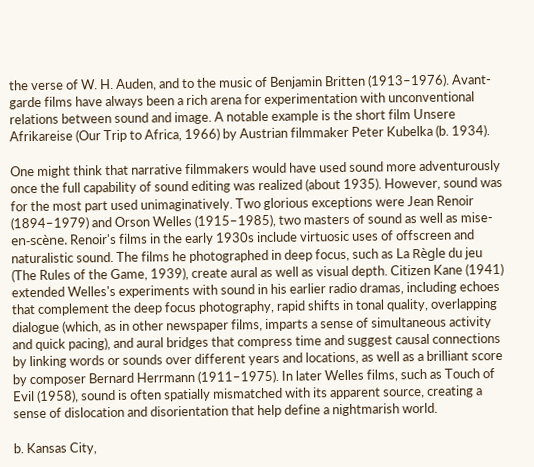the verse of W. H. Auden, and to the music of Benjamin Britten (1913–1976). Avant-garde films have always been a rich arena for experimentation with unconventional relations between sound and image. A notable example is the short film Unsere Afrikareise (Our Trip to Africa, 1966) by Austrian filmmaker Peter Kubelka (b. 1934).

One might think that narrative filmmakers would have used sound more adventurously once the full capability of sound editing was realized (about 1935). However, sound was for the most part used unimaginatively. Two glorious exceptions were Jean Renoir (1894–1979) and Orson Welles (1915–1985), two masters of sound as well as mise-en-scène. Renoir's films in the early 1930s include virtuosic uses of offscreen and naturalistic sound. The films he photographed in deep focus, such as La Règle du jeu (The Rules of the Game, 1939), create aural as well as visual depth. Citizen Kane (1941) extended Welles's experiments with sound in his earlier radio dramas, including echoes that complement the deep focus photography, rapid shifts in tonal quality, overlapping dialogue (which, as in other newspaper films, imparts a sense of simultaneous activity and quick pacing), and aural bridges that compress time and suggest causal connections by linking words or sounds over different years and locations, as well as a brilliant score by composer Bernard Herrmann (1911–1975). In later Welles films, such as Touch of Evil (1958), sound is often spatially mismatched with its apparent source, creating a sense of dislocation and disorientation that help define a nightmarish world.

b. Kansas City,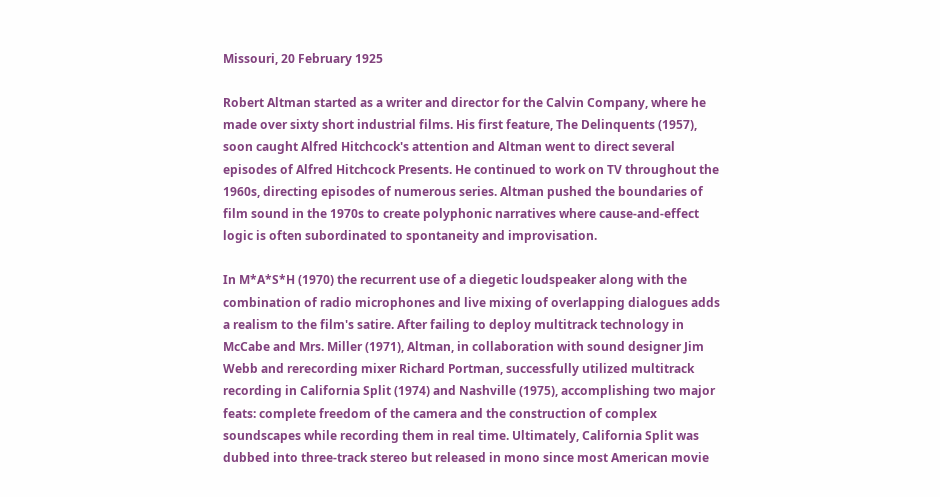Missouri, 20 February 1925

Robert Altman started as a writer and director for the Calvin Company, where he made over sixty short industrial films. His first feature, The Delinquents (1957), soon caught Alfred Hitchcock's attention and Altman went to direct several episodes of Alfred Hitchcock Presents. He continued to work on TV throughout the 1960s, directing episodes of numerous series. Altman pushed the boundaries of film sound in the 1970s to create polyphonic narratives where cause-and-effect logic is often subordinated to spontaneity and improvisation.

In M*A*S*H (1970) the recurrent use of a diegetic loudspeaker along with the combination of radio microphones and live mixing of overlapping dialogues adds a realism to the film's satire. After failing to deploy multitrack technology in McCabe and Mrs. Miller (1971), Altman, in collaboration with sound designer Jim Webb and rerecording mixer Richard Portman, successfully utilized multitrack recording in California Split (1974) and Nashville (1975), accomplishing two major feats: complete freedom of the camera and the construction of complex soundscapes while recording them in real time. Ultimately, California Split was dubbed into three-track stereo but released in mono since most American movie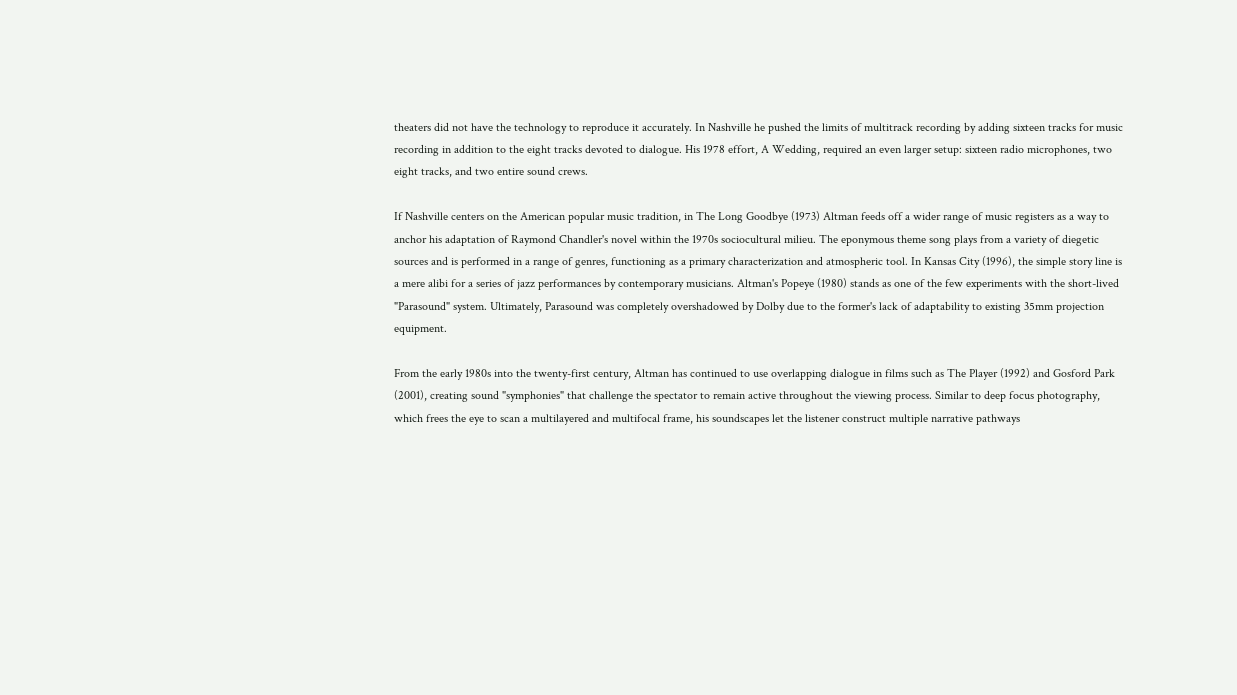theaters did not have the technology to reproduce it accurately. In Nashville he pushed the limits of multitrack recording by adding sixteen tracks for music recording in addition to the eight tracks devoted to dialogue. His 1978 effort, A Wedding, required an even larger setup: sixteen radio microphones, two eight tracks, and two entire sound crews.

If Nashville centers on the American popular music tradition, in The Long Goodbye (1973) Altman feeds off a wider range of music registers as a way to anchor his adaptation of Raymond Chandler's novel within the 1970s sociocultural milieu. The eponymous theme song plays from a variety of diegetic sources and is performed in a range of genres, functioning as a primary characterization and atmospheric tool. In Kansas City (1996), the simple story line is a mere alibi for a series of jazz performances by contemporary musicians. Altman's Popeye (1980) stands as one of the few experiments with the short-lived "Parasound" system. Ultimately, Parasound was completely overshadowed by Dolby due to the former's lack of adaptability to existing 35mm projection equipment.

From the early 1980s into the twenty-first century, Altman has continued to use overlapping dialogue in films such as The Player (1992) and Gosford Park (2001), creating sound "symphonies" that challenge the spectator to remain active throughout the viewing process. Similar to deep focus photography, which frees the eye to scan a multilayered and multifocal frame, his soundscapes let the listener construct multiple narrative pathways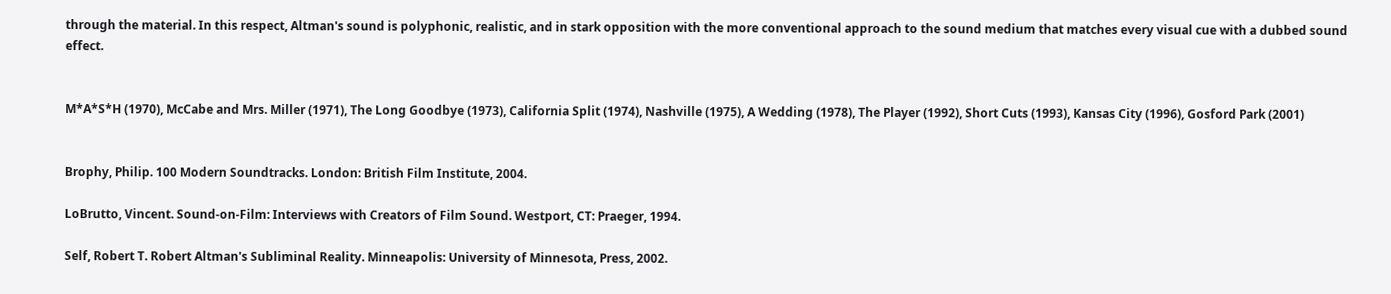through the material. In this respect, Altman's sound is polyphonic, realistic, and in stark opposition with the more conventional approach to the sound medium that matches every visual cue with a dubbed sound effect.


M*A*S*H (1970), McCabe and Mrs. Miller (1971), The Long Goodbye (1973), California Split (1974), Nashville (1975), A Wedding (1978), The Player (1992), Short Cuts (1993), Kansas City (1996), Gosford Park (2001)


Brophy, Philip. 100 Modern Soundtracks. London: British Film Institute, 2004.

LoBrutto, Vincent. Sound-on-Film: Interviews with Creators of Film Sound. Westport, CT: Praeger, 1994.

Self, Robert T. Robert Altman's Subliminal Reality. Minneapolis: University of Minnesota, Press, 2002.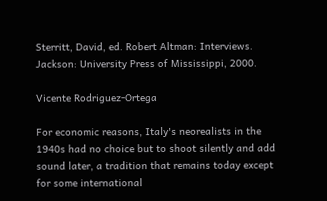Sterritt, David, ed. Robert Altman: Interviews. Jackson: University Press of Mississippi, 2000.

Vicente Rodriguez-Ortega

For economic reasons, Italy's neorealists in the 1940s had no choice but to shoot silently and add sound later, a tradition that remains today except for some international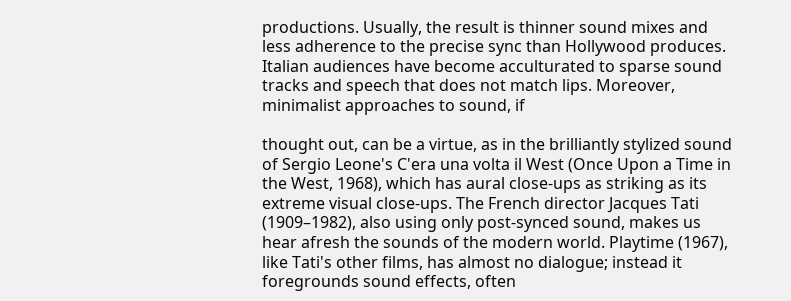productions. Usually, the result is thinner sound mixes and less adherence to the precise sync than Hollywood produces. Italian audiences have become acculturated to sparse sound tracks and speech that does not match lips. Moreover, minimalist approaches to sound, if

thought out, can be a virtue, as in the brilliantly stylized sound of Sergio Leone's C'era una volta il West (Once Upon a Time in the West, 1968), which has aural close-ups as striking as its extreme visual close-ups. The French director Jacques Tati (1909–1982), also using only post-synced sound, makes us hear afresh the sounds of the modern world. Playtime (1967), like Tati's other films, has almost no dialogue; instead it foregrounds sound effects, often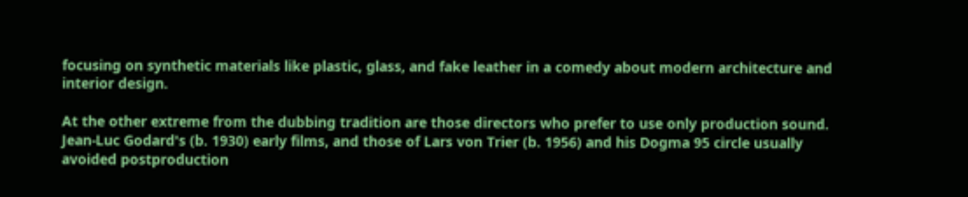focusing on synthetic materials like plastic, glass, and fake leather in a comedy about modern architecture and interior design.

At the other extreme from the dubbing tradition are those directors who prefer to use only production sound. Jean-Luc Godard's (b. 1930) early films, and those of Lars von Trier (b. 1956) and his Dogma 95 circle usually avoided postproduction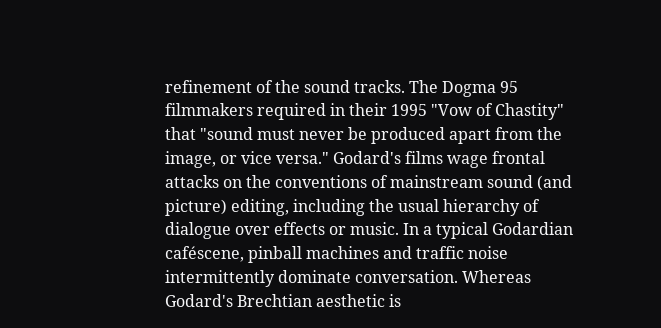refinement of the sound tracks. The Dogma 95 filmmakers required in their 1995 "Vow of Chastity" that "sound must never be produced apart from the image, or vice versa." Godard's films wage frontal attacks on the conventions of mainstream sound (and picture) editing, including the usual hierarchy of dialogue over effects or music. In a typical Godardian caféscene, pinball machines and traffic noise intermittently dominate conversation. Whereas Godard's Brechtian aesthetic is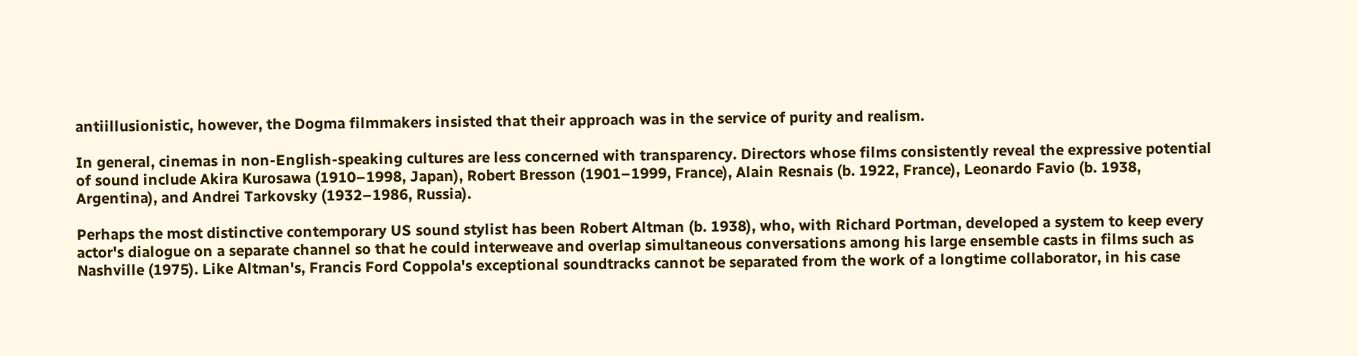antiillusionistic, however, the Dogma filmmakers insisted that their approach was in the service of purity and realism.

In general, cinemas in non-English-speaking cultures are less concerned with transparency. Directors whose films consistently reveal the expressive potential of sound include Akira Kurosawa (1910–1998, Japan), Robert Bresson (1901–1999, France), Alain Resnais (b. 1922, France), Leonardo Favio (b. 1938, Argentina), and Andrei Tarkovsky (1932–1986, Russia).

Perhaps the most distinctive contemporary US sound stylist has been Robert Altman (b. 1938), who, with Richard Portman, developed a system to keep every actor's dialogue on a separate channel so that he could interweave and overlap simultaneous conversations among his large ensemble casts in films such as Nashville (1975). Like Altman's, Francis Ford Coppola's exceptional soundtracks cannot be separated from the work of a longtime collaborator, in his case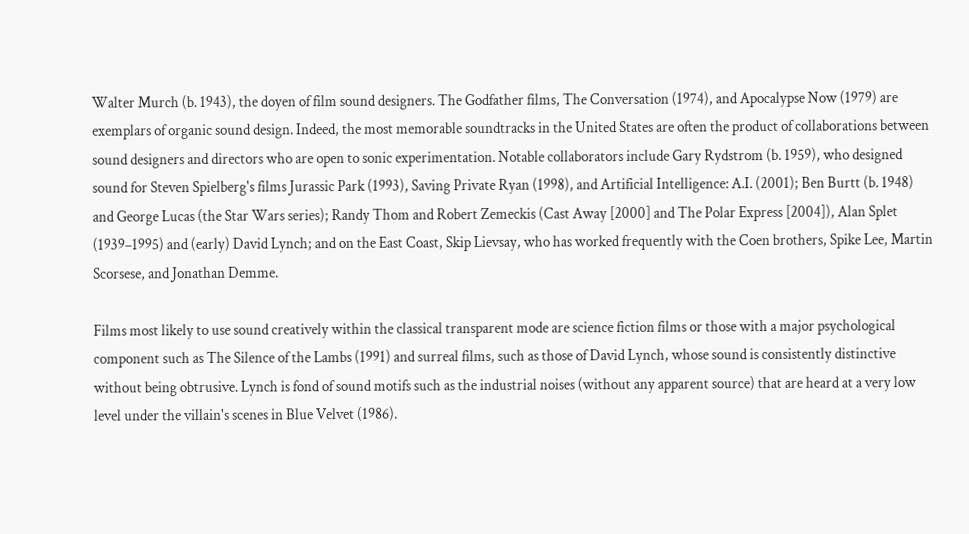Walter Murch (b. 1943), the doyen of film sound designers. The Godfather films, The Conversation (1974), and Apocalypse Now (1979) are exemplars of organic sound design. Indeed, the most memorable soundtracks in the United States are often the product of collaborations between sound designers and directors who are open to sonic experimentation. Notable collaborators include Gary Rydstrom (b. 1959), who designed sound for Steven Spielberg's films Jurassic Park (1993), Saving Private Ryan (1998), and Artificial Intelligence: A.I. (2001); Ben Burtt (b. 1948) and George Lucas (the Star Wars series); Randy Thom and Robert Zemeckis (Cast Away [2000] and The Polar Express [2004]), Alan Splet (1939–1995) and (early) David Lynch; and on the East Coast, Skip Lievsay, who has worked frequently with the Coen brothers, Spike Lee, Martin Scorsese, and Jonathan Demme.

Films most likely to use sound creatively within the classical transparent mode are science fiction films or those with a major psychological component such as The Silence of the Lambs (1991) and surreal films, such as those of David Lynch, whose sound is consistently distinctive without being obtrusive. Lynch is fond of sound motifs such as the industrial noises (without any apparent source) that are heard at a very low level under the villain's scenes in Blue Velvet (1986).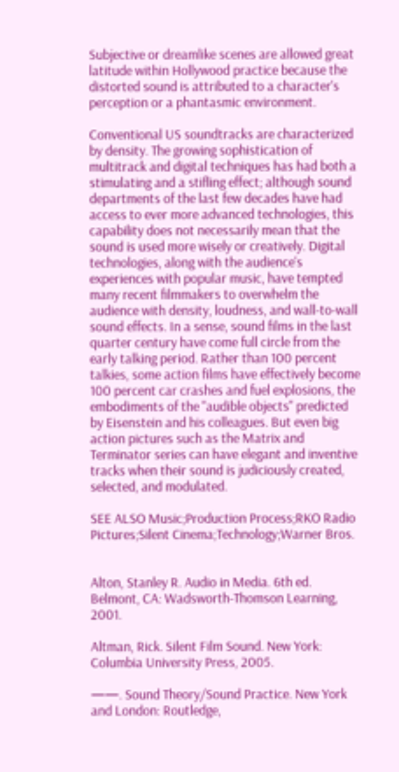Subjective or dreamlike scenes are allowed great latitude within Hollywood practice because the distorted sound is attributed to a character's perception or a phantasmic environment.

Conventional US soundtracks are characterized by density. The growing sophistication of multitrack and digital techniques has had both a stimulating and a stifling effect; although sound departments of the last few decades have had access to ever more advanced technologies, this capability does not necessarily mean that the sound is used more wisely or creatively. Digital technologies, along with the audience's experiences with popular music, have tempted many recent filmmakers to overwhelm the audience with density, loudness, and wall-to-wall sound effects. In a sense, sound films in the last quarter century have come full circle from the early talking period. Rather than 100 percent talkies, some action films have effectively become 100 percent car crashes and fuel explosions, the embodiments of the "audible objects" predicted by Eisenstein and his colleagues. But even big action pictures such as the Matrix and Terminator series can have elegant and inventive tracks when their sound is judiciously created, selected, and modulated.

SEE ALSO Music;Production Process;RKO Radio Pictures;Silent Cinema;Technology;Warner Bros.


Alton, Stanley R. Audio in Media. 6th ed. Belmont, CA: Wadsworth-Thomson Learning, 2001.

Altman, Rick. Silent Film Sound. New York: Columbia University Press, 2005.

——. Sound Theory/Sound Practice. New York and London: Routledge,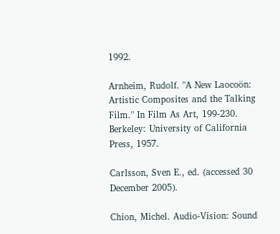1992.

Arnheim, Rudolf. "A New Laocoön: Artistic Composites and the Talking Film." In Film As Art, 199-230. Berkeley: University of California Press, 1957.

Carlsson, Sven E., ed. (accessed 30 December 2005).

Chion, Michel. Audio-Vision: Sound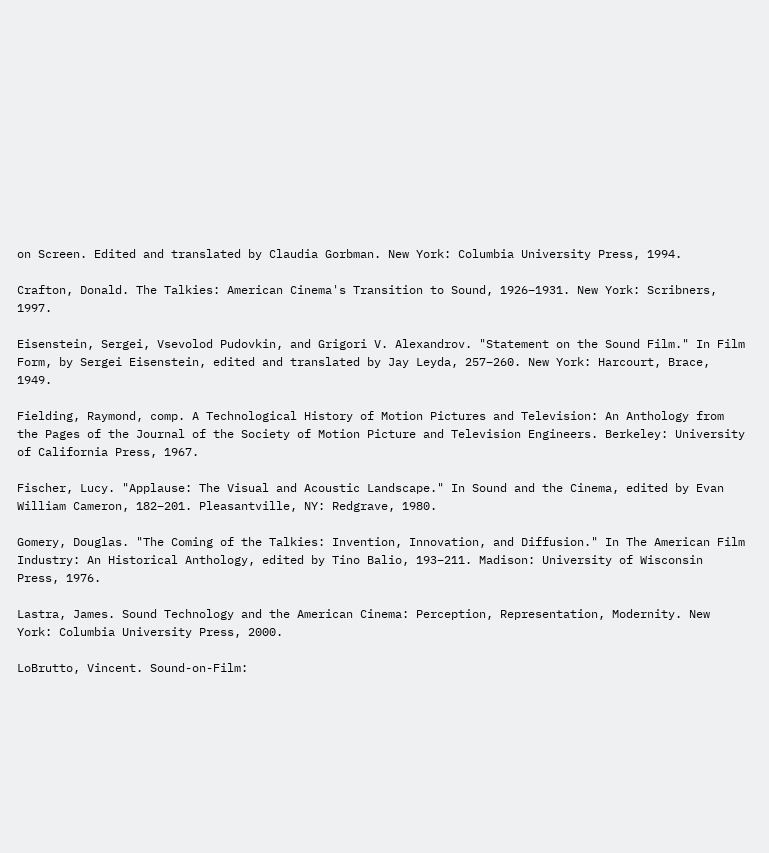on Screen. Edited and translated by Claudia Gorbman. New York: Columbia University Press, 1994.

Crafton, Donald. The Talkies: American Cinema's Transition to Sound, 1926–1931. New York: Scribners, 1997.

Eisenstein, Sergei, Vsevolod Pudovkin, and Grigori V. Alexandrov. "Statement on the Sound Film." In Film Form, by Sergei Eisenstein, edited and translated by Jay Leyda, 257–260. New York: Harcourt, Brace, 1949.

Fielding, Raymond, comp. A Technological History of Motion Pictures and Television: An Anthology from the Pages of the Journal of the Society of Motion Picture and Television Engineers. Berkeley: University of California Press, 1967.

Fischer, Lucy. "Applause: The Visual and Acoustic Landscape." In Sound and the Cinema, edited by Evan William Cameron, 182–201. Pleasantville, NY: Redgrave, 1980.

Gomery, Douglas. "The Coming of the Talkies: Invention, Innovation, and Diffusion." In The American Film Industry: An Historical Anthology, edited by Tino Balio, 193–211. Madison: University of Wisconsin Press, 1976.

Lastra, James. Sound Technology and the American Cinema: Perception, Representation, Modernity. New York: Columbia University Press, 2000.

LoBrutto, Vincent. Sound-on-Film: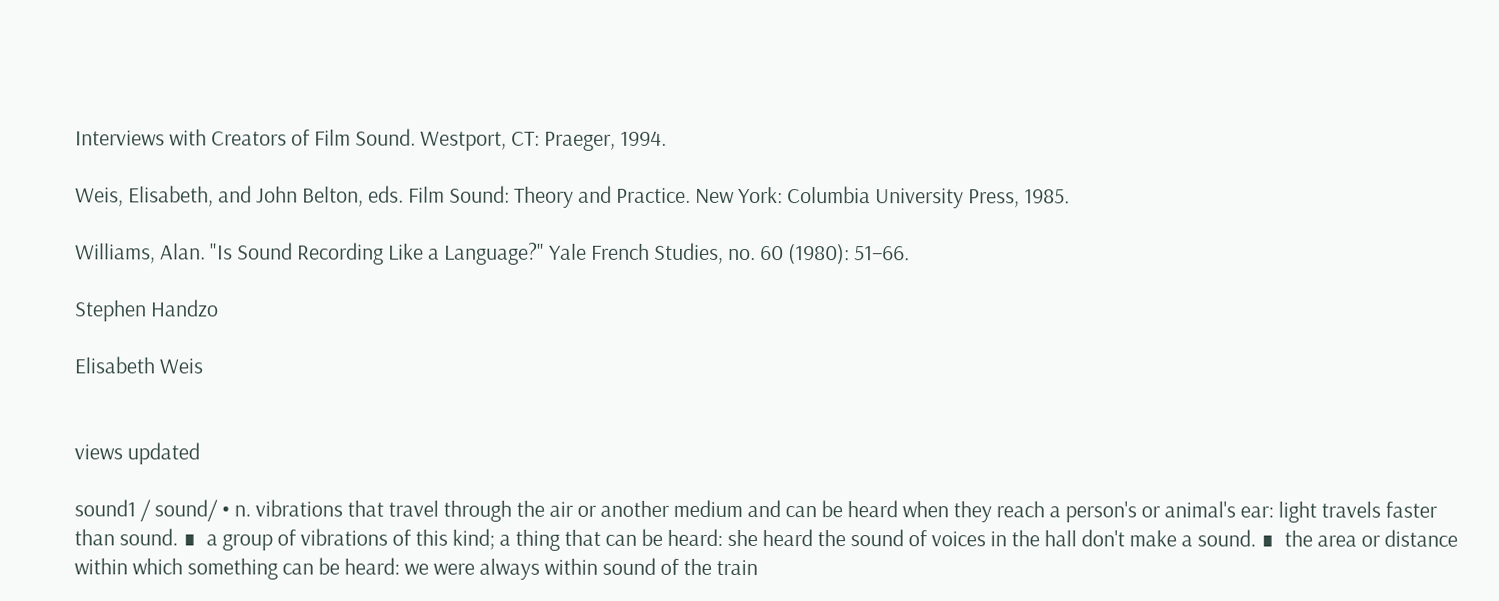Interviews with Creators of Film Sound. Westport, CT: Praeger, 1994.

Weis, Elisabeth, and John Belton, eds. Film Sound: Theory and Practice. New York: Columbia University Press, 1985.

Williams, Alan. "Is Sound Recording Like a Language?" Yale French Studies, no. 60 (1980): 51–66.

Stephen Handzo

Elisabeth Weis


views updated

sound1 / sound/ • n. vibrations that travel through the air or another medium and can be heard when they reach a person's or animal's ear: light travels faster than sound. ∎  a group of vibrations of this kind; a thing that can be heard: she heard the sound of voices in the hall don't make a sound. ∎  the area or distance within which something can be heard: we were always within sound of the train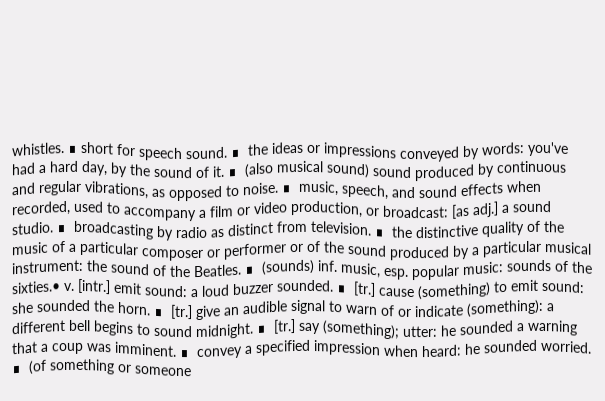whistles. ∎ short for speech sound. ∎  the ideas or impressions conveyed by words: you've had a hard day, by the sound of it. ∎  (also musical sound) sound produced by continuous and regular vibrations, as opposed to noise. ∎  music, speech, and sound effects when recorded, used to accompany a film or video production, or broadcast: [as adj.] a sound studio. ∎  broadcasting by radio as distinct from television. ∎  the distinctive quality of the music of a particular composer or performer or of the sound produced by a particular musical instrument: the sound of the Beatles. ∎  (sounds) inf. music, esp. popular music: sounds of the sixties.• v. [intr.] emit sound: a loud buzzer sounded. ∎  [tr.] cause (something) to emit sound: she sounded the horn. ∎  [tr.] give an audible signal to warn of or indicate (something): a different bell begins to sound midnight. ∎  [tr.] say (something); utter: he sounded a warning that a coup was imminent. ∎  convey a specified impression when heard: he sounded worried. ∎  (of something or someone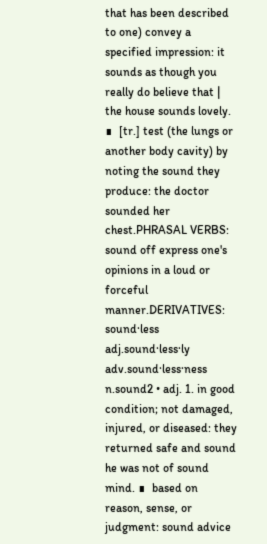that has been described to one) convey a specified impression: it sounds as though you really do believe that | the house sounds lovely. ∎  [tr.] test (the lungs or another body cavity) by noting the sound they produce: the doctor sounded her chest.PHRASAL VERBS: sound off express one's opinions in a loud or forceful manner.DERIVATIVES: sound·less adj.sound·less·ly adv.sound·less·ness n.sound2 • adj. 1. in good condition; not damaged, injured, or diseased: they returned safe and sound he was not of sound mind. ∎  based on reason, sense, or judgment: sound advice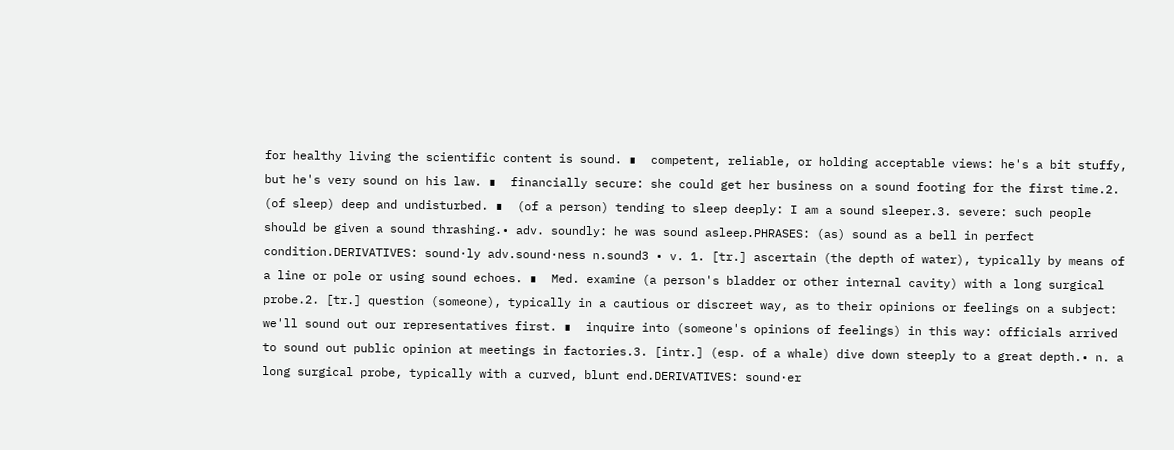for healthy living the scientific content is sound. ∎  competent, reliable, or holding acceptable views: he's a bit stuffy, but he's very sound on his law. ∎  financially secure: she could get her business on a sound footing for the first time.2. (of sleep) deep and undisturbed. ∎  (of a person) tending to sleep deeply: I am a sound sleeper.3. severe: such people should be given a sound thrashing.• adv. soundly: he was sound asleep.PHRASES: (as) sound as a bell in perfect condition.DERIVATIVES: sound·ly adv.sound·ness n.sound3 • v. 1. [tr.] ascertain (the depth of water), typically by means of a line or pole or using sound echoes. ∎  Med. examine (a person's bladder or other internal cavity) with a long surgical probe.2. [tr.] question (someone), typically in a cautious or discreet way, as to their opinions or feelings on a subject: we'll sound out our representatives first. ∎  inquire into (someone's opinions of feelings) in this way: officials arrived to sound out public opinion at meetings in factories.3. [intr.] (esp. of a whale) dive down steeply to a great depth.• n. a long surgical probe, typically with a curved, blunt end.DERIVATIVES: sound·er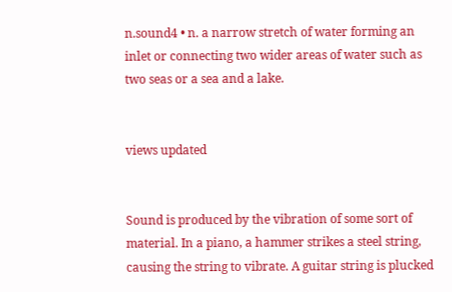n.sound4 • n. a narrow stretch of water forming an inlet or connecting two wider areas of water such as two seas or a sea and a lake.


views updated


Sound is produced by the vibration of some sort of material. In a piano, a hammer strikes a steel string, causing the string to vibrate. A guitar string is plucked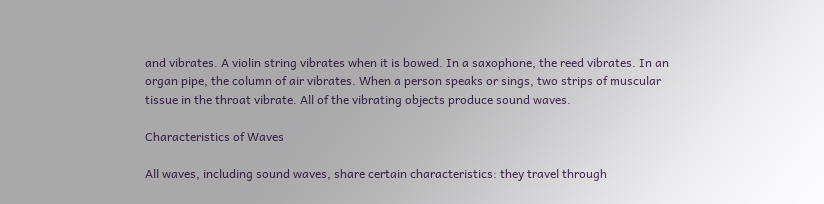and vibrates. A violin string vibrates when it is bowed. In a saxophone, the reed vibrates. In an organ pipe, the column of air vibrates. When a person speaks or sings, two strips of muscular tissue in the throat vibrate. All of the vibrating objects produce sound waves.

Characteristics of Waves

All waves, including sound waves, share certain characteristics: they travel through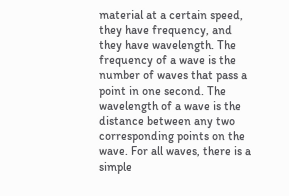material at a certain speed, they have frequency, and they have wavelength. The frequency of a wave is the number of waves that pass a point in one second. The wavelength of a wave is the distance between any two corresponding points on the wave. For all waves, there is a simple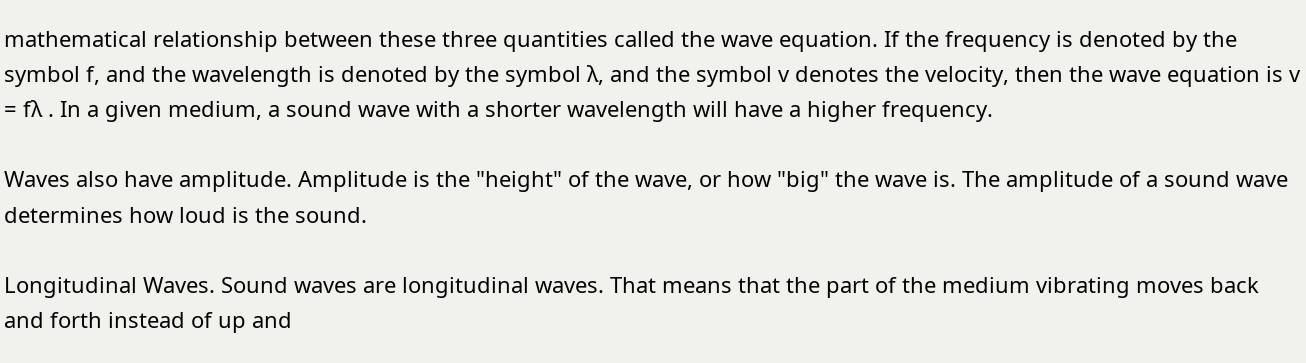mathematical relationship between these three quantities called the wave equation. If the frequency is denoted by the symbol f, and the wavelength is denoted by the symbol λ, and the symbol v denotes the velocity, then the wave equation is v = fλ . In a given medium, a sound wave with a shorter wavelength will have a higher frequency.

Waves also have amplitude. Amplitude is the "height" of the wave, or how "big" the wave is. The amplitude of a sound wave determines how loud is the sound.

Longitudinal Waves. Sound waves are longitudinal waves. That means that the part of the medium vibrating moves back and forth instead of up and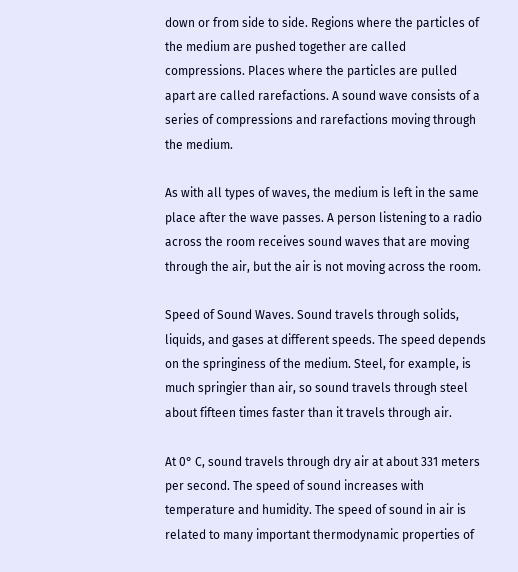down or from side to side. Regions where the particles of the medium are pushed together are called compressions. Places where the particles are pulled apart are called rarefactions. A sound wave consists of a series of compressions and rarefactions moving through the medium.

As with all types of waves, the medium is left in the same place after the wave passes. A person listening to a radio across the room receives sound waves that are moving through the air, but the air is not moving across the room.

Speed of Sound Waves. Sound travels through solids, liquids, and gases at different speeds. The speed depends on the springiness of the medium. Steel, for example, is much springier than air, so sound travels through steel about fifteen times faster than it travels through air.

At 0° C, sound travels through dry air at about 331 meters per second. The speed of sound increases with temperature and humidity. The speed of sound in air is related to many important thermodynamic properties of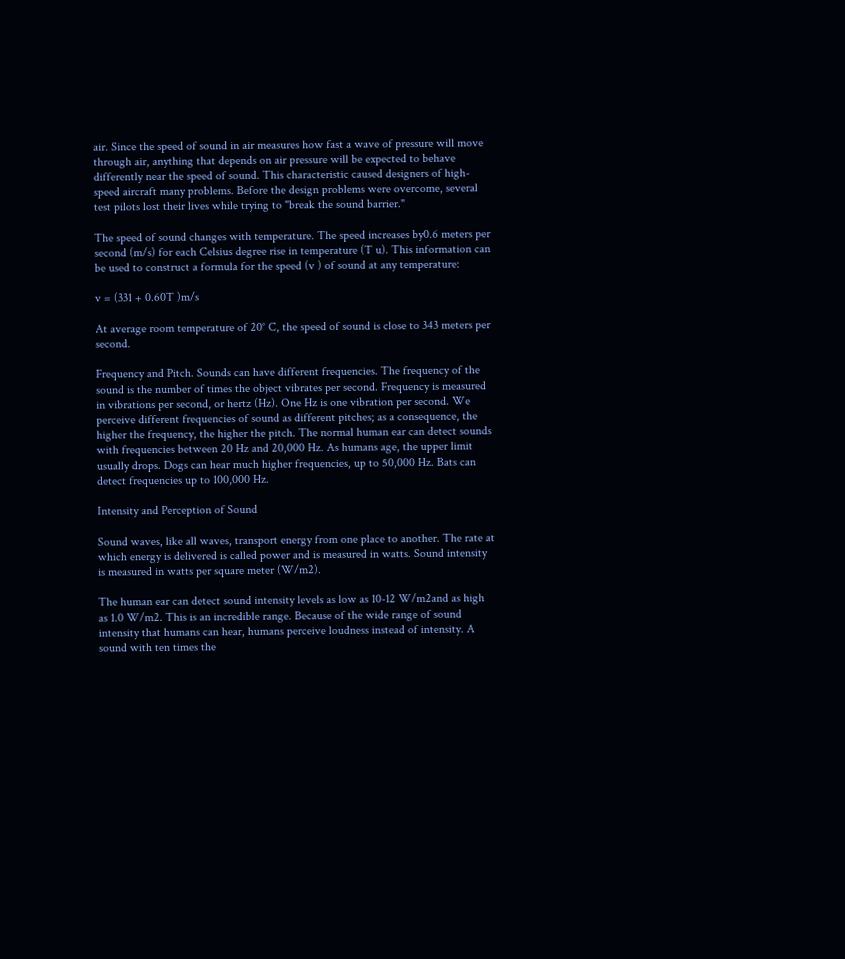air. Since the speed of sound in air measures how fast a wave of pressure will move through air, anything that depends on air pressure will be expected to behave differently near the speed of sound. This characteristic caused designers of high-speed aircraft many problems. Before the design problems were overcome, several test pilots lost their lives while trying to "break the sound barrier."

The speed of sound changes with temperature. The speed increases by0.6 meters per second (m/s) for each Celsius degree rise in temperature (T u). This information can be used to construct a formula for the speed (v ) of sound at any temperature:

v = (331 + 0.60T )m/s

At average room temperature of 20° C, the speed of sound is close to 343 meters per second.

Frequency and Pitch. Sounds can have different frequencies. The frequency of the sound is the number of times the object vibrates per second. Frequency is measured in vibrations per second, or hertz (Hz). One Hz is one vibration per second. We perceive different frequencies of sound as different pitches; as a consequence, the higher the frequency, the higher the pitch. The normal human ear can detect sounds with frequencies between 20 Hz and 20,000 Hz. As humans age, the upper limit usually drops. Dogs can hear much higher frequencies, up to 50,000 Hz. Bats can detect frequencies up to 100,000 Hz.

Intensity and Perception of Sound

Sound waves, like all waves, transport energy from one place to another. The rate at which energy is delivered is called power and is measured in watts. Sound intensity is measured in watts per square meter (W/m2).

The human ear can detect sound intensity levels as low as 10-12 W/m2and as high as 1.0 W/m2. This is an incredible range. Because of the wide range of sound intensity that humans can hear, humans perceive loudness instead of intensity. A sound with ten times the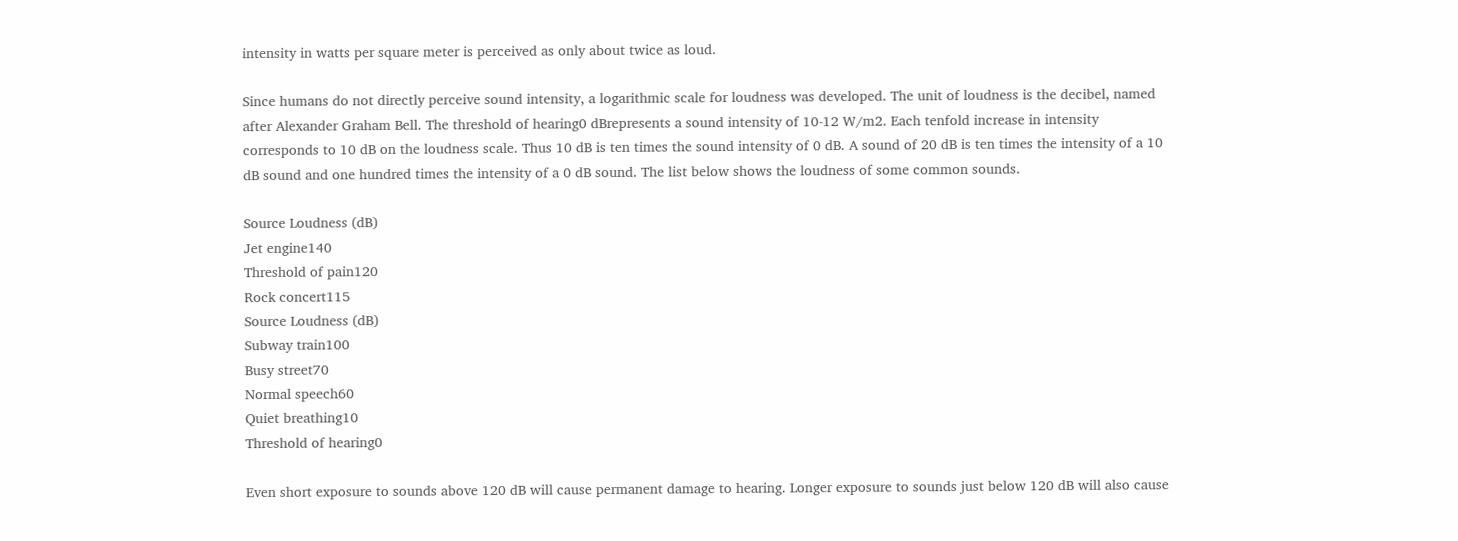intensity in watts per square meter is perceived as only about twice as loud.

Since humans do not directly perceive sound intensity, a logarithmic scale for loudness was developed. The unit of loudness is the decibel, named after Alexander Graham Bell. The threshold of hearing0 dBrepresents a sound intensity of 10-12 W/m2. Each tenfold increase in intensity corresponds to 10 dB on the loudness scale. Thus 10 dB is ten times the sound intensity of 0 dB. A sound of 20 dB is ten times the intensity of a 10 dB sound and one hundred times the intensity of a 0 dB sound. The list below shows the loudness of some common sounds.

Source Loudness (dB)
Jet engine140
Threshold of pain120
Rock concert115
Source Loudness (dB)
Subway train100
Busy street70
Normal speech60
Quiet breathing10
Threshold of hearing0

Even short exposure to sounds above 120 dB will cause permanent damage to hearing. Longer exposure to sounds just below 120 dB will also cause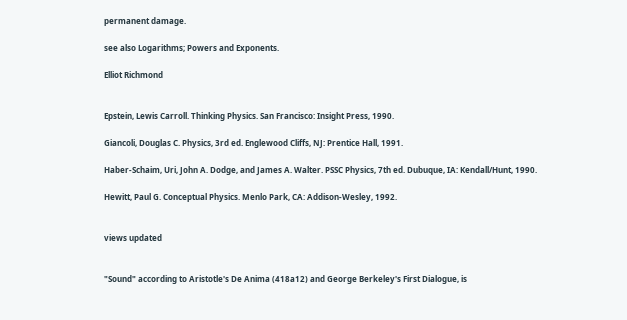permanent damage.

see also Logarithms; Powers and Exponents.

Elliot Richmond


Epstein, Lewis Carroll. Thinking Physics. San Francisco: Insight Press, 1990.

Giancoli, Douglas C. Physics, 3rd ed. Englewood Cliffs, NJ: Prentice Hall, 1991.

Haber-Schaim, Uri, John A. Dodge, and James A. Walter. PSSC Physics, 7th ed. Dubuque, IA: Kendall/Hunt, 1990.

Hewitt, Paul G. Conceptual Physics. Menlo Park, CA: Addison-Wesley, 1992.


views updated


"Sound" according to Aristotle's De Anima (418a12) and George Berkeley's First Dialogue, is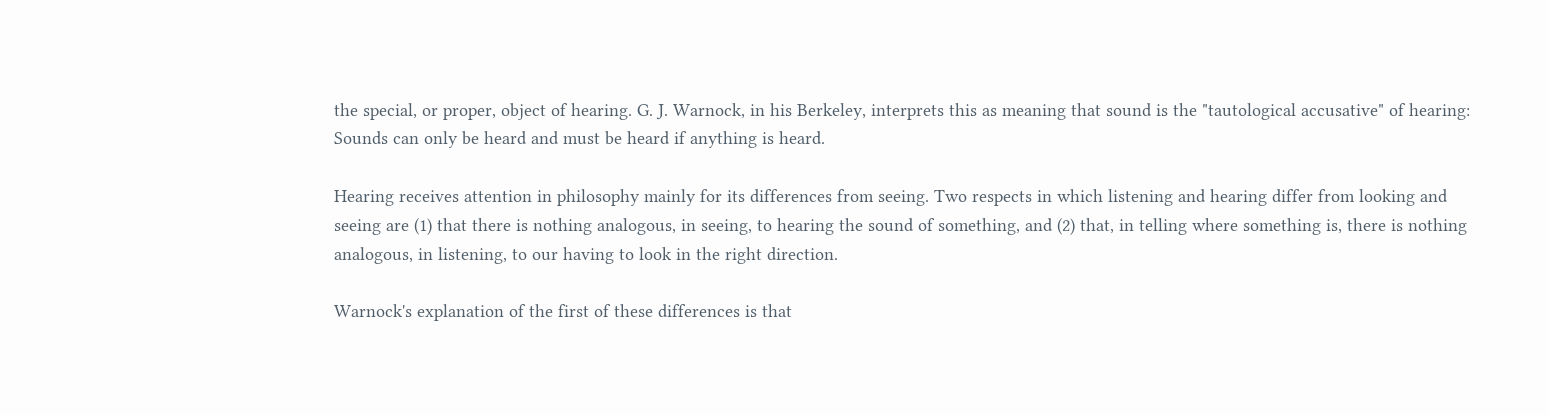the special, or proper, object of hearing. G. J. Warnock, in his Berkeley, interprets this as meaning that sound is the "tautological accusative" of hearing: Sounds can only be heard and must be heard if anything is heard.

Hearing receives attention in philosophy mainly for its differences from seeing. Two respects in which listening and hearing differ from looking and seeing are (1) that there is nothing analogous, in seeing, to hearing the sound of something, and (2) that, in telling where something is, there is nothing analogous, in listening, to our having to look in the right direction.

Warnock's explanation of the first of these differences is that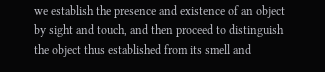we establish the presence and existence of an object by sight and touch, and then proceed to distinguish the object thus established from its smell and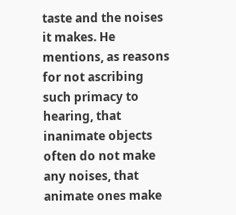taste and the noises it makes. He mentions, as reasons for not ascribing such primacy to hearing, that inanimate objects often do not make any noises, that animate ones make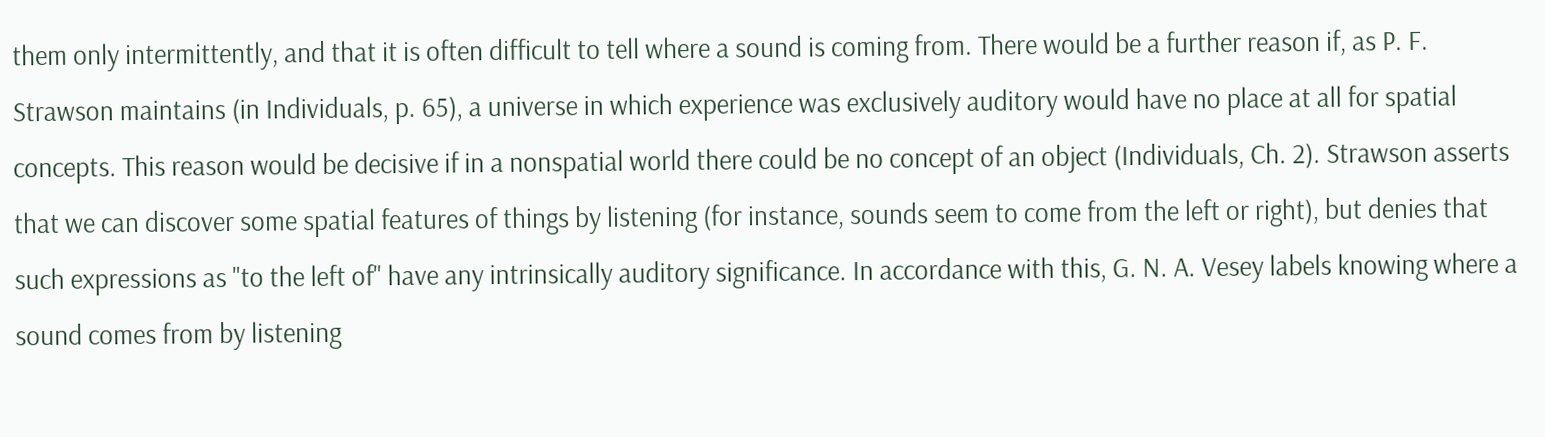them only intermittently, and that it is often difficult to tell where a sound is coming from. There would be a further reason if, as P. F. Strawson maintains (in Individuals, p. 65), a universe in which experience was exclusively auditory would have no place at all for spatial concepts. This reason would be decisive if in a nonspatial world there could be no concept of an object (Individuals, Ch. 2). Strawson asserts that we can discover some spatial features of things by listening (for instance, sounds seem to come from the left or right), but denies that such expressions as "to the left of" have any intrinsically auditory significance. In accordance with this, G. N. A. Vesey labels knowing where a sound comes from by listening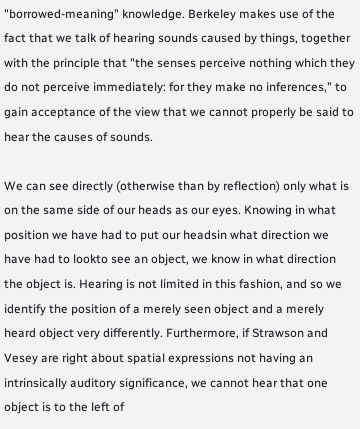"borrowed-meaning" knowledge. Berkeley makes use of the fact that we talk of hearing sounds caused by things, together with the principle that "the senses perceive nothing which they do not perceive immediately: for they make no inferences," to gain acceptance of the view that we cannot properly be said to hear the causes of sounds.

We can see directly (otherwise than by reflection) only what is on the same side of our heads as our eyes. Knowing in what position we have had to put our headsin what direction we have had to lookto see an object, we know in what direction the object is. Hearing is not limited in this fashion, and so we identify the position of a merely seen object and a merely heard object very differently. Furthermore, if Strawson and Vesey are right about spatial expressions not having an intrinsically auditory significance, we cannot hear that one object is to the left of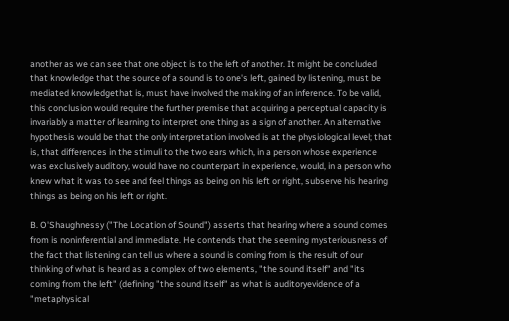another as we can see that one object is to the left of another. It might be concluded that knowledge that the source of a sound is to one's left, gained by listening, must be mediated knowledgethat is, must have involved the making of an inference. To be valid, this conclusion would require the further premise that acquiring a perceptual capacity is invariably a matter of learning to interpret one thing as a sign of another. An alternative hypothesis would be that the only interpretation involved is at the physiological level; that is, that differences in the stimuli to the two ears which, in a person whose experience was exclusively auditory, would have no counterpart in experience, would, in a person who knew what it was to see and feel things as being on his left or right, subserve his hearing things as being on his left or right.

B. O'Shaughnessy ("The Location of Sound") asserts that hearing where a sound comes from is noninferential and immediate. He contends that the seeming mysteriousness of the fact that listening can tell us where a sound is coming from is the result of our thinking of what is heard as a complex of two elements, "the sound itself" and "its coming from the left" (defining "the sound itself" as what is auditoryevidence of a "metaphysical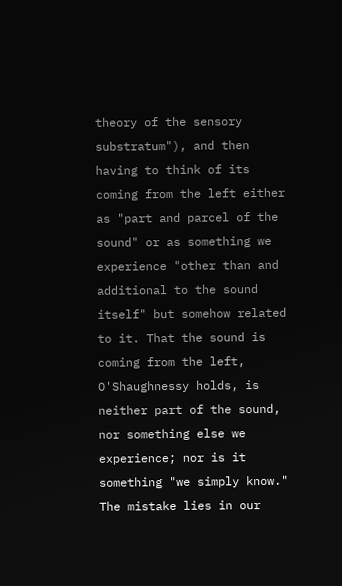theory of the sensory substratum"), and then having to think of its coming from the left either as "part and parcel of the sound" or as something we experience "other than and additional to the sound itself" but somehow related to it. That the sound is coming from the left, O'Shaughnessy holds, is neither part of the sound, nor something else we experience; nor is it something "we simply know." The mistake lies in our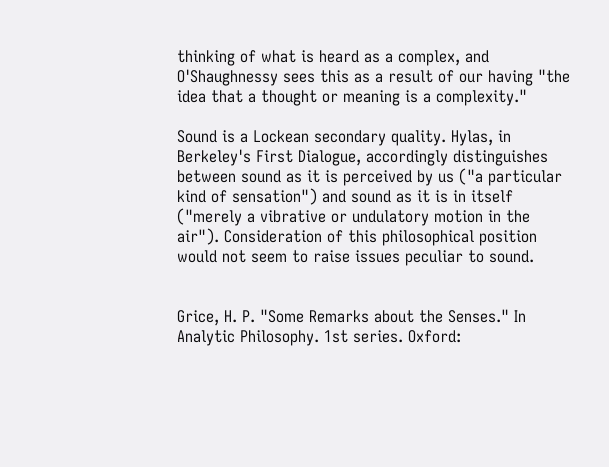thinking of what is heard as a complex, and O'Shaughnessy sees this as a result of our having "the idea that a thought or meaning is a complexity."

Sound is a Lockean secondary quality. Hylas, in Berkeley's First Dialogue, accordingly distinguishes between sound as it is perceived by us ("a particular kind of sensation") and sound as it is in itself ("merely a vibrative or undulatory motion in the air"). Consideration of this philosophical position would not seem to raise issues peculiar to sound.


Grice, H. P. "Some Remarks about the Senses." In Analytic Philosophy. 1st series. Oxford: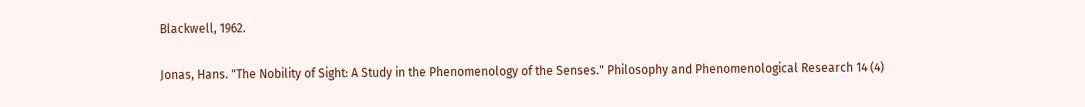Blackwell, 1962.

Jonas, Hans. "The Nobility of Sight: A Study in the Phenomenology of the Senses." Philosophy and Phenomenological Research 14 (4)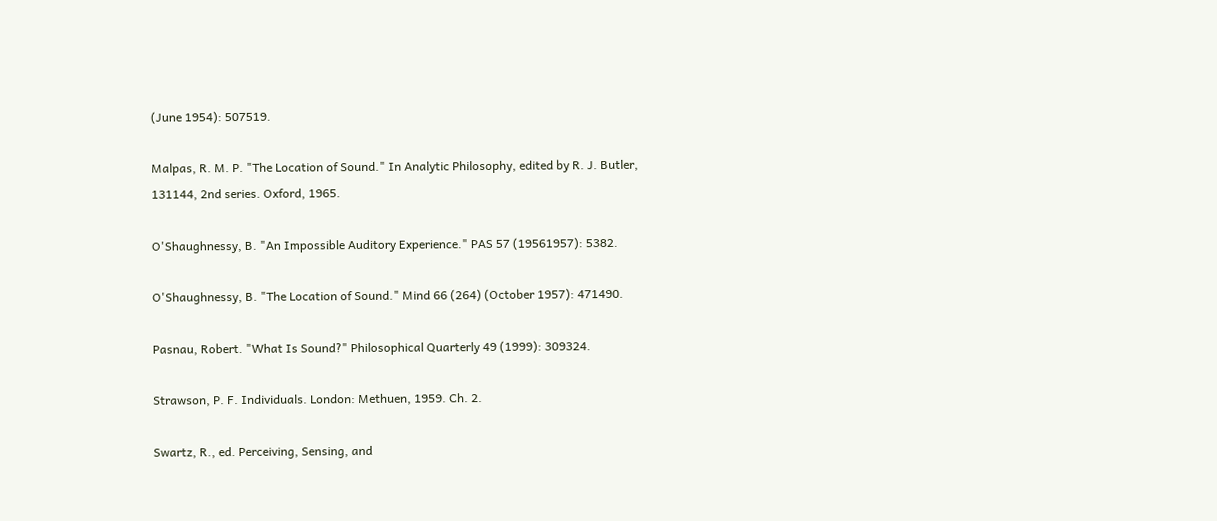(June 1954): 507519.

Malpas, R. M. P. "The Location of Sound." In Analytic Philosophy, edited by R. J. Butler, 131144, 2nd series. Oxford, 1965.

O'Shaughnessy, B. "An Impossible Auditory Experience." PAS 57 (19561957): 5382.

O'Shaughnessy, B. "The Location of Sound." Mind 66 (264) (October 1957): 471490.

Pasnau, Robert. "What Is Sound?" Philosophical Quarterly 49 (1999): 309324.

Strawson, P. F. Individuals. London: Methuen, 1959. Ch. 2.

Swartz, R., ed. Perceiving, Sensing, and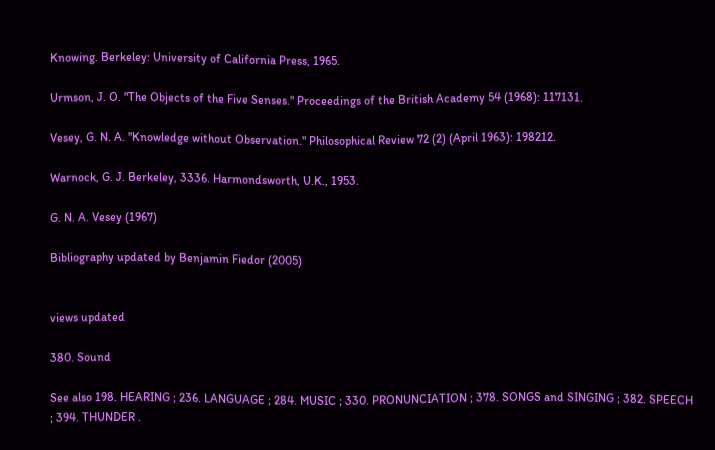Knowing. Berkeley: University of California Press, 1965.

Urmson, J. O. "The Objects of the Five Senses." Proceedings of the British Academy 54 (1968): 117131.

Vesey, G. N. A. "Knowledge without Observation." Philosophical Review 72 (2) (April 1963): 198212.

Warnock, G. J. Berkeley, 3336. Harmondsworth, U.K., 1953.

G. N. A. Vesey (1967)

Bibliography updated by Benjamin Fiedor (2005)


views updated

380. Sound

See also 198. HEARING ; 236. LANGUAGE ; 284. MUSIC ; 330. PRONUNCIATION ; 378. SONGS and SINGING ; 382. SPEECH ; 394. THUNDER .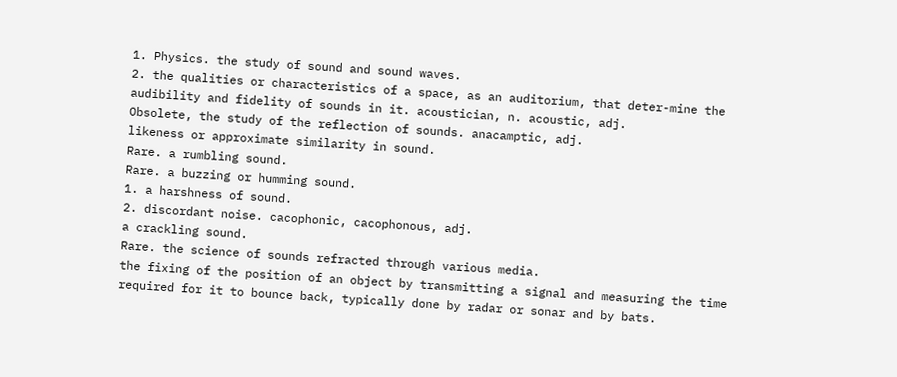1. Physics. the study of sound and sound waves.
2. the qualities or characteristics of a space, as an auditorium, that deter-mine the audibility and fidelity of sounds in it. acoustician, n. acoustic, adj.
Obsolete, the study of the reflection of sounds. anacamptic, adj.
likeness or approximate similarity in sound.
Rare. a rumbling sound.
Rare. a buzzing or humming sound.
1. a harshness of sound.
2. discordant noise. cacophonic, cacophonous, adj.
a crackling sound.
Rare. the science of sounds refracted through various media.
the fixing of the position of an object by transmitting a signal and measuring the time required for it to bounce back, typically done by radar or sonar and by bats.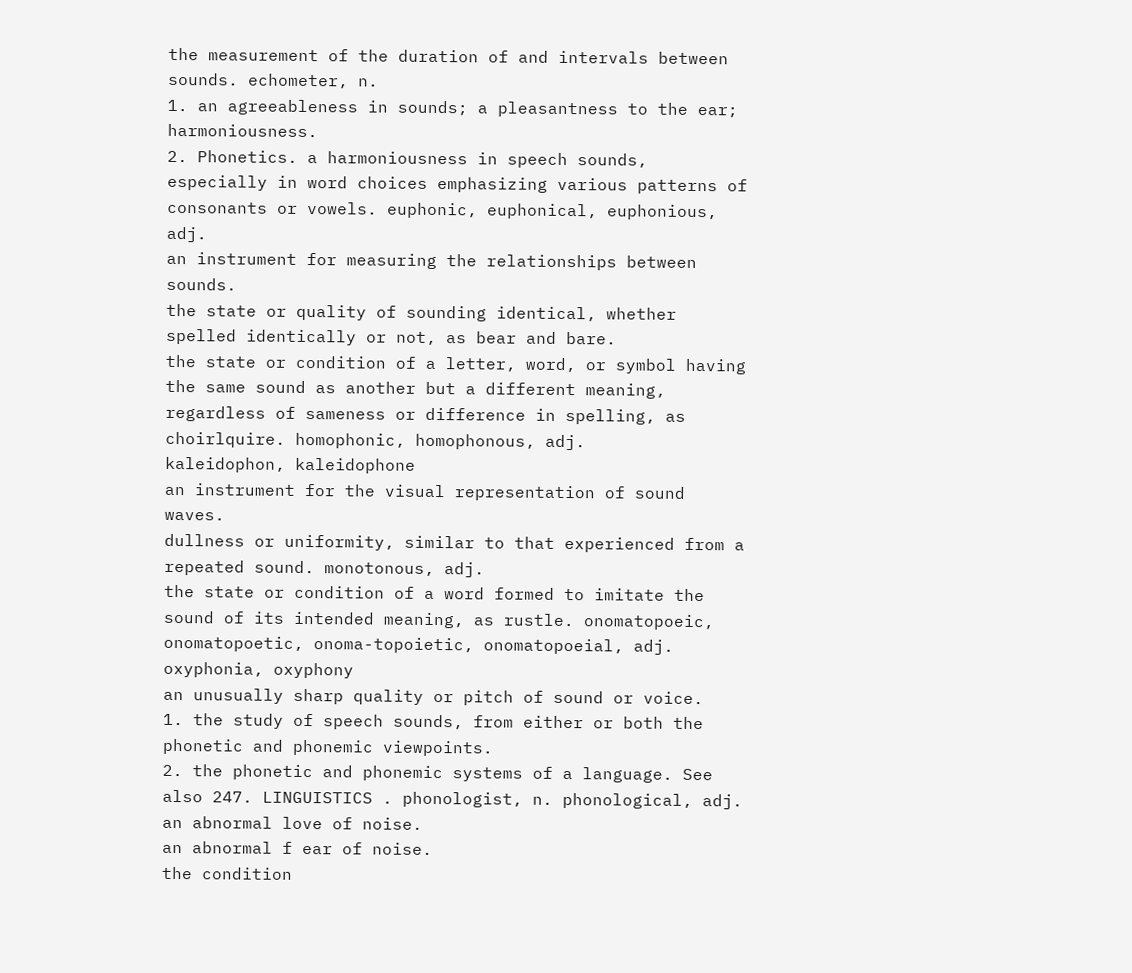the measurement of the duration of and intervals between sounds. echometer, n.
1. an agreeableness in sounds; a pleasantness to the ear; harmoniousness.
2. Phonetics. a harmoniousness in speech sounds, especially in word choices emphasizing various patterns of consonants or vowels. euphonic, euphonical, euphonious, adj.
an instrument for measuring the relationships between sounds.
the state or quality of sounding identical, whether spelled identically or not, as bear and bare.
the state or condition of a letter, word, or symbol having the same sound as another but a different meaning, regardless of sameness or difference in spelling, as choirlquire. homophonic, homophonous, adj.
kaleidophon, kaleidophone
an instrument for the visual representation of sound waves.
dullness or uniformity, similar to that experienced from a repeated sound. monotonous, adj.
the state or condition of a word formed to imitate the sound of its intended meaning, as rustle. onomatopoeic, onomatopoetic, onoma-topoietic, onomatopoeial, adj.
oxyphonia, oxyphony
an unusually sharp quality or pitch of sound or voice.
1. the study of speech sounds, from either or both the phonetic and phonemic viewpoints.
2. the phonetic and phonemic systems of a language. See also 247. LINGUISTICS . phonologist, n. phonological, adj.
an abnormal love of noise.
an abnormal f ear of noise.
the condition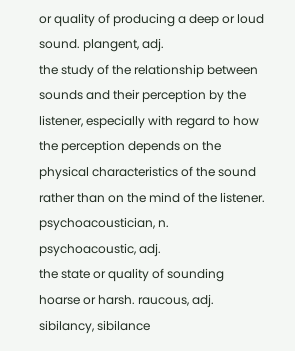or quality of producing a deep or loud sound. plangent, adj.
the study of the relationship between sounds and their perception by the listener, especially with regard to how the perception depends on the physical characteristics of the sound rather than on the mind of the listener. psychoacoustician, n. psychoacoustic, adj.
the state or quality of sounding hoarse or harsh. raucous, adj.
sibilancy, sibilance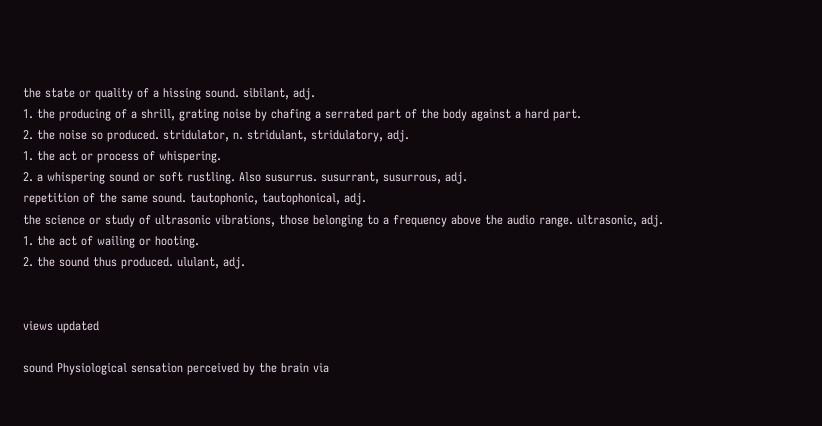the state or quality of a hissing sound. sibilant, adj.
1. the producing of a shrill, grating noise by chafing a serrated part of the body against a hard part.
2. the noise so produced. stridulator, n. stridulant, stridulatory, adj.
1. the act or process of whispering.
2. a whispering sound or soft rustling. Also susurrus. susurrant, susurrous, adj.
repetition of the same sound. tautophonic, tautophonical, adj.
the science or study of ultrasonic vibrations, those belonging to a frequency above the audio range. ultrasonic, adj.
1. the act of wailing or hooting.
2. the sound thus produced. ululant, adj.


views updated

sound Physiological sensation perceived by the brain via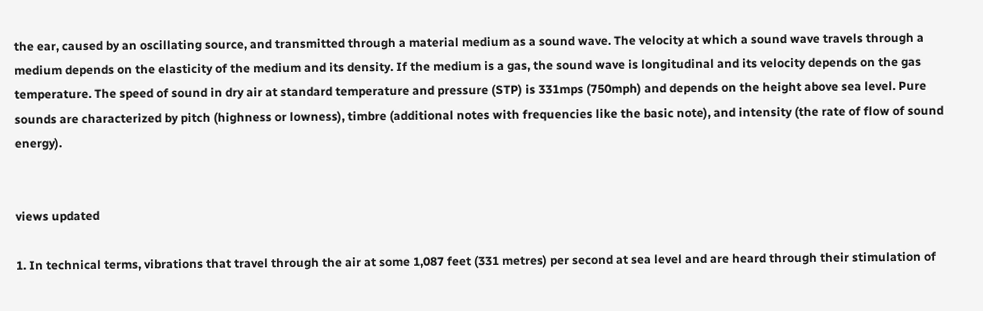the ear, caused by an oscillating source, and transmitted through a material medium as a sound wave. The velocity at which a sound wave travels through a medium depends on the elasticity of the medium and its density. If the medium is a gas, the sound wave is longitudinal and its velocity depends on the gas temperature. The speed of sound in dry air at standard temperature and pressure (STP) is 331mps (750mph) and depends on the height above sea level. Pure sounds are characterized by pitch (highness or lowness), timbre (additional notes with frequencies like the basic note), and intensity (the rate of flow of sound energy).


views updated

1. In technical terms, vibrations that travel through the air at some 1,087 feet (331 metres) per second at sea level and are heard through their stimulation of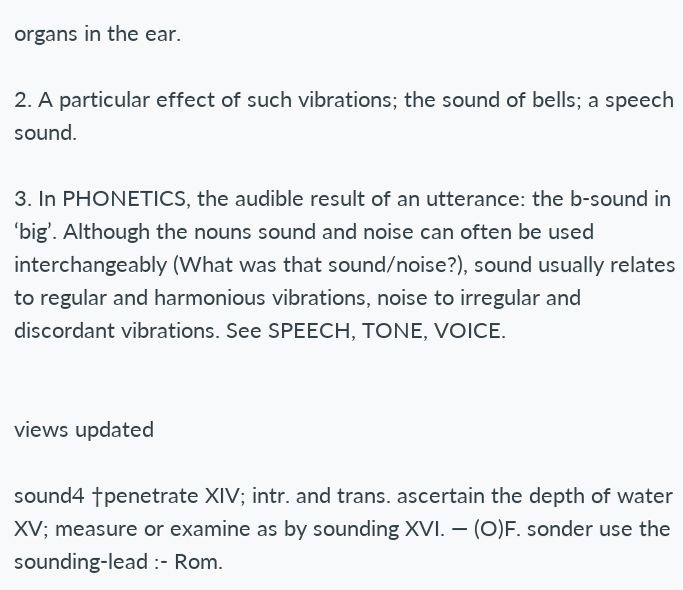organs in the ear.

2. A particular effect of such vibrations; the sound of bells; a speech sound.

3. In PHONETICS, the audible result of an utterance: the b-sound in ‘big’. Although the nouns sound and noise can often be used interchangeably (What was that sound/noise?), sound usually relates to regular and harmonious vibrations, noise to irregular and discordant vibrations. See SPEECH, TONE, VOICE.


views updated

sound4 †penetrate XIV; intr. and trans. ascertain the depth of water XV; measure or examine as by sounding XVI. — (O)F. sonder use the sounding-lead :- Rom.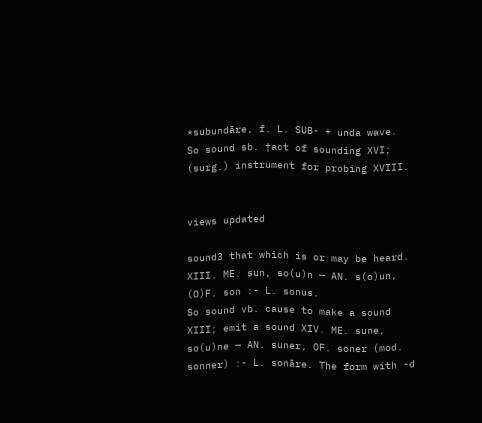*subundāre, f. L. SUB- + unda wave.
So sound sb. †act of sounding XVI; (surg.) instrument for probing XVIII.


views updated

sound3 that which is or may be heard. XIII. ME. sun, so(u)n — AN. s(o)un, (O)F. son :- L. sonus.
So sound vb. cause to make a sound XIII; emit a sound XIV. ME. sune, so(u)ne — AN. suner, OF. soner (mod. sonner) :- L. sonāre. The form with -d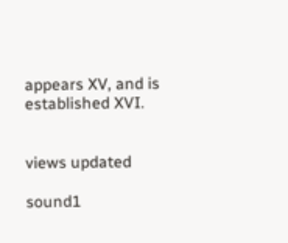appears XV, and is established XVI.


views updated

sound1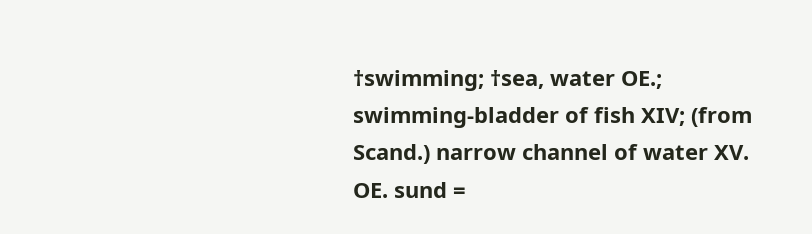†swimming; †sea, water OE.; swimming-bladder of fish XIV; (from Scand.) narrow channel of water XV. OE. sund =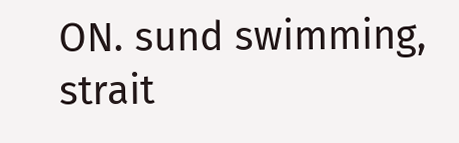ON. sund swimming, strait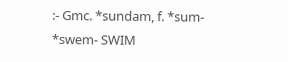:- Gmc. *sundam, f. *sum- *swem- SWIM